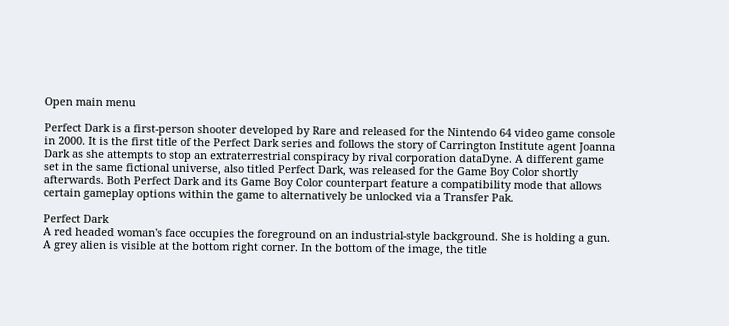Open main menu

Perfect Dark is a first-person shooter developed by Rare and released for the Nintendo 64 video game console in 2000. It is the first title of the Perfect Dark series and follows the story of Carrington Institute agent Joanna Dark as she attempts to stop an extraterrestrial conspiracy by rival corporation dataDyne. A different game set in the same fictional universe, also titled Perfect Dark, was released for the Game Boy Color shortly afterwards. Both Perfect Dark and its Game Boy Color counterpart feature a compatibility mode that allows certain gameplay options within the game to alternatively be unlocked via a Transfer Pak.

Perfect Dark
A red headed woman's face occupies the foreground on an industrial-style background. She is holding a gun. A grey alien is visible at the bottom right corner. In the bottom of the image, the title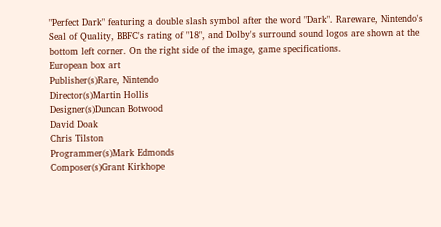"Perfect Dark" featuring a double slash symbol after the word "Dark". Rareware, Nintendo's Seal of Quality, BBFC's rating of "18", and Dolby's surround sound logos are shown at the bottom left corner. On the right side of the image, game specifications.
European box art
Publisher(s)Rare, Nintendo
Director(s)Martin Hollis
Designer(s)Duncan Botwood
David Doak
Chris Tilston
Programmer(s)Mark Edmonds
Composer(s)Grant Kirkhope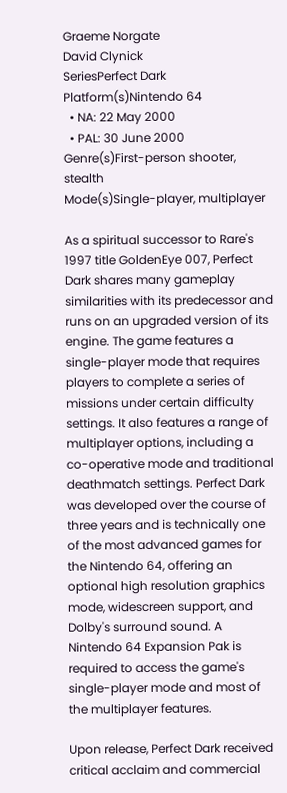Graeme Norgate
David Clynick
SeriesPerfect Dark
Platform(s)Nintendo 64
  • NA: 22 May 2000
  • PAL: 30 June 2000
Genre(s)First-person shooter, stealth
Mode(s)Single-player, multiplayer

As a spiritual successor to Rare's 1997 title GoldenEye 007, Perfect Dark shares many gameplay similarities with its predecessor and runs on an upgraded version of its engine. The game features a single-player mode that requires players to complete a series of missions under certain difficulty settings. It also features a range of multiplayer options, including a co-operative mode and traditional deathmatch settings. Perfect Dark was developed over the course of three years and is technically one of the most advanced games for the Nintendo 64, offering an optional high resolution graphics mode, widescreen support, and Dolby's surround sound. A Nintendo 64 Expansion Pak is required to access the game's single-player mode and most of the multiplayer features.

Upon release, Perfect Dark received critical acclaim and commercial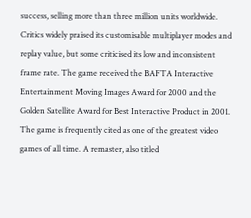success, selling more than three million units worldwide. Critics widely praised its customisable multiplayer modes and replay value, but some criticised its low and inconsistent frame rate. The game received the BAFTA Interactive Entertainment Moving Images Award for 2000 and the Golden Satellite Award for Best Interactive Product in 2001. The game is frequently cited as one of the greatest video games of all time. A remaster, also titled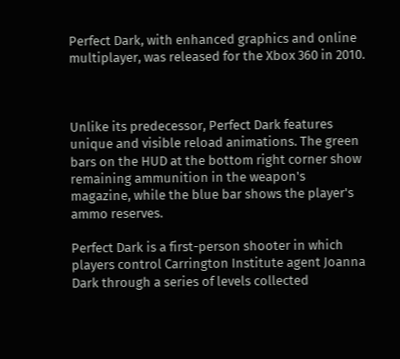Perfect Dark, with enhanced graphics and online multiplayer, was released for the Xbox 360 in 2010.



Unlike its predecessor, Perfect Dark features unique and visible reload animations. The green bars on the HUD at the bottom right corner show remaining ammunition in the weapon's magazine, while the blue bar shows the player's ammo reserves.

Perfect Dark is a first-person shooter in which players control Carrington Institute agent Joanna Dark through a series of levels collected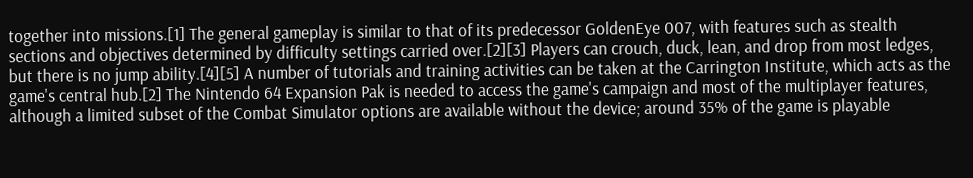together into missions.[1] The general gameplay is similar to that of its predecessor GoldenEye 007, with features such as stealth sections and objectives determined by difficulty settings carried over.[2][3] Players can crouch, duck, lean, and drop from most ledges, but there is no jump ability.[4][5] A number of tutorials and training activities can be taken at the Carrington Institute, which acts as the game's central hub.[2] The Nintendo 64 Expansion Pak is needed to access the game's campaign and most of the multiplayer features, although a limited subset of the Combat Simulator options are available without the device; around 35% of the game is playable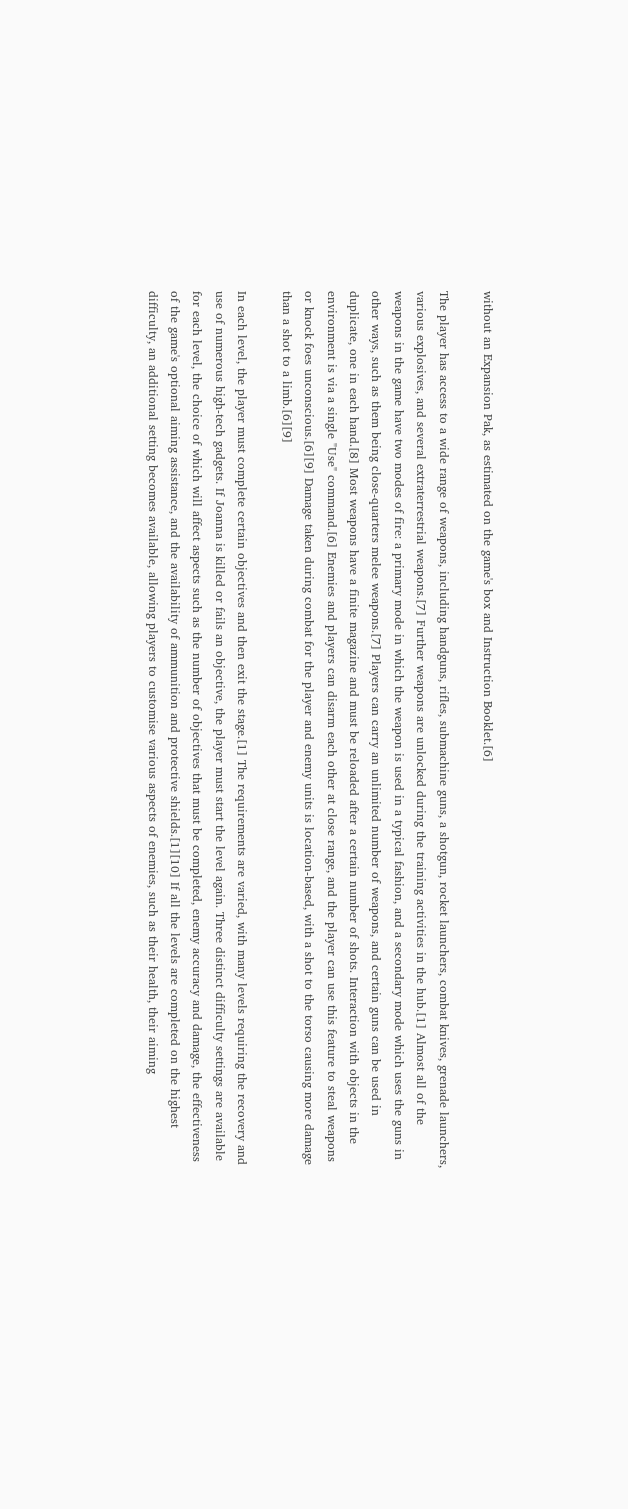without an Expansion Pak, as estimated on the game's box and Instruction Booklet.[6]

The player has access to a wide range of weapons, including handguns, rifles, submachine guns, a shotgun, rocket launchers, combat knives, grenade launchers, various explosives, and several extraterrestrial weapons.[7] Further weapons are unlocked during the training activities in the hub.[1] Almost all of the weapons in the game have two modes of fire: a primary mode in which the weapon is used in a typical fashion, and a secondary mode which uses the guns in other ways, such as them being close-quarters melee weapons.[7] Players can carry an unlimited number of weapons, and certain guns can be used in duplicate, one in each hand.[8] Most weapons have a finite magazine and must be reloaded after a certain number of shots. Interaction with objects in the environment is via a single "Use" command.[6] Enemies and players can disarm each other at close range, and the player can use this feature to steal weapons or knock foes unconscious.[6][9] Damage taken during combat for the player and enemy units is location-based, with a shot to the torso causing more damage than a shot to a limb.[6][9]

In each level, the player must complete certain objectives and then exit the stage.[1] The requirements are varied, with many levels requiring the recovery and use of numerous high-tech gadgets. If Joanna is killed or fails an objective, the player must start the level again. Three distinct difficulty settings are available for each level, the choice of which will affect aspects such as the number of objectives that must be completed, enemy accuracy and damage, the effectiveness of the game's optional aiming assistance, and the availability of ammunition and protective shields.[1][10] If all the levels are completed on the highest difficulty, an additional setting becomes available, allowing players to customise various aspects of enemies, such as their health, their aiming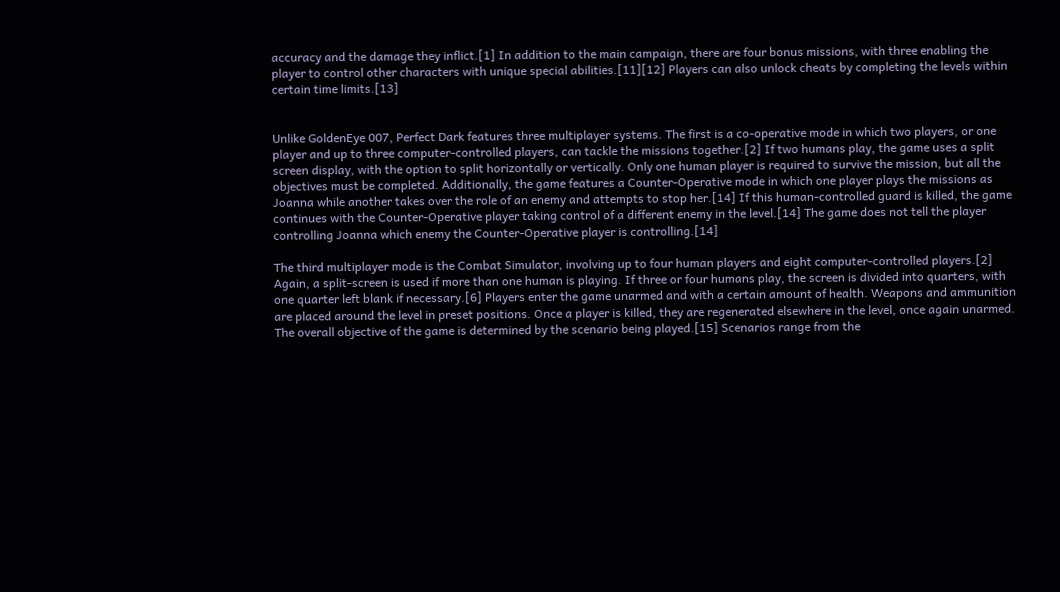accuracy and the damage they inflict.[1] In addition to the main campaign, there are four bonus missions, with three enabling the player to control other characters with unique special abilities.[11][12] Players can also unlock cheats by completing the levels within certain time limits.[13]


Unlike GoldenEye 007, Perfect Dark features three multiplayer systems. The first is a co-operative mode in which two players, or one player and up to three computer-controlled players, can tackle the missions together.[2] If two humans play, the game uses a split screen display, with the option to split horizontally or vertically. Only one human player is required to survive the mission, but all the objectives must be completed. Additionally, the game features a Counter-Operative mode in which one player plays the missions as Joanna while another takes over the role of an enemy and attempts to stop her.[14] If this human-controlled guard is killed, the game continues with the Counter-Operative player taking control of a different enemy in the level.[14] The game does not tell the player controlling Joanna which enemy the Counter-Operative player is controlling.[14]

The third multiplayer mode is the Combat Simulator, involving up to four human players and eight computer-controlled players.[2] Again, a split-screen is used if more than one human is playing. If three or four humans play, the screen is divided into quarters, with one quarter left blank if necessary.[6] Players enter the game unarmed and with a certain amount of health. Weapons and ammunition are placed around the level in preset positions. Once a player is killed, they are regenerated elsewhere in the level, once again unarmed. The overall objective of the game is determined by the scenario being played.[15] Scenarios range from the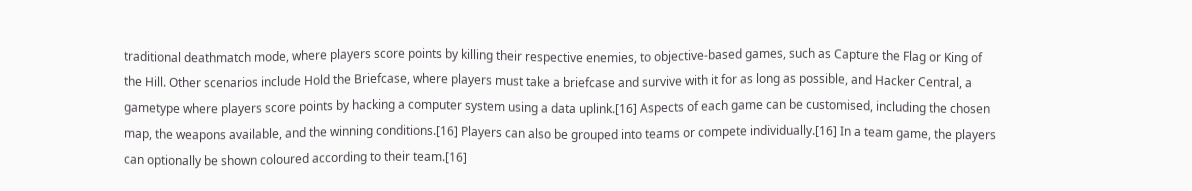traditional deathmatch mode, where players score points by killing their respective enemies, to objective-based games, such as Capture the Flag or King of the Hill. Other scenarios include Hold the Briefcase, where players must take a briefcase and survive with it for as long as possible, and Hacker Central, a gametype where players score points by hacking a computer system using a data uplink.[16] Aspects of each game can be customised, including the chosen map, the weapons available, and the winning conditions.[16] Players can also be grouped into teams or compete individually.[16] In a team game, the players can optionally be shown coloured according to their team.[16]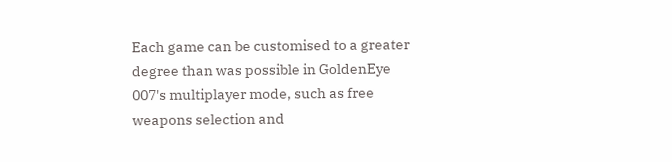Each game can be customised to a greater degree than was possible in GoldenEye 007's multiplayer mode, such as free weapons selection and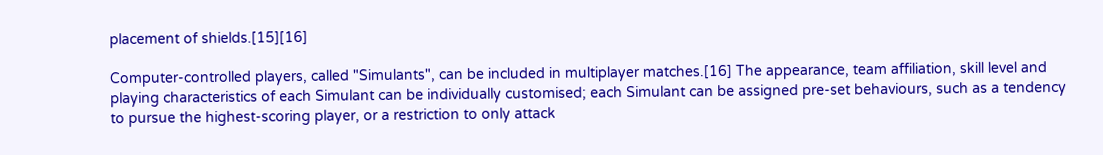placement of shields.[15][16]

Computer-controlled players, called "Simulants", can be included in multiplayer matches.[16] The appearance, team affiliation, skill level and playing characteristics of each Simulant can be individually customised; each Simulant can be assigned pre-set behaviours, such as a tendency to pursue the highest-scoring player, or a restriction to only attack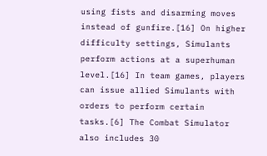using fists and disarming moves instead of gunfire.[16] On higher difficulty settings, Simulants perform actions at a superhuman level.[16] In team games, players can issue allied Simulants with orders to perform certain tasks.[6] The Combat Simulator also includes 30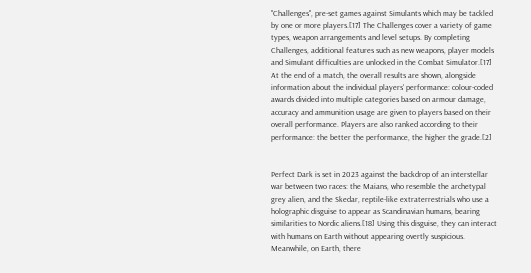"Challenges", pre-set games against Simulants which may be tackled by one or more players.[17] The Challenges cover a variety of game types, weapon arrangements and level setups. By completing Challenges, additional features such as new weapons, player models and Simulant difficulties are unlocked in the Combat Simulator.[17] At the end of a match, the overall results are shown, alongside information about the individual players' performance: colour-coded awards divided into multiple categories based on armour damage, accuracy and ammunition usage are given to players based on their overall performance. Players are also ranked according to their performance: the better the performance, the higher the grade.[2]


Perfect Dark is set in 2023 against the backdrop of an interstellar war between two races: the Maians, who resemble the archetypal grey alien, and the Skedar, reptile-like extraterrestrials who use a holographic disguise to appear as Scandinavian humans, bearing similarities to Nordic aliens.[18] Using this disguise, they can interact with humans on Earth without appearing overtly suspicious. Meanwhile, on Earth, there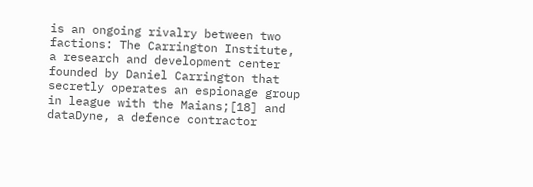is an ongoing rivalry between two factions: The Carrington Institute, a research and development center founded by Daniel Carrington that secretly operates an espionage group in league with the Maians;[18] and dataDyne, a defence contractor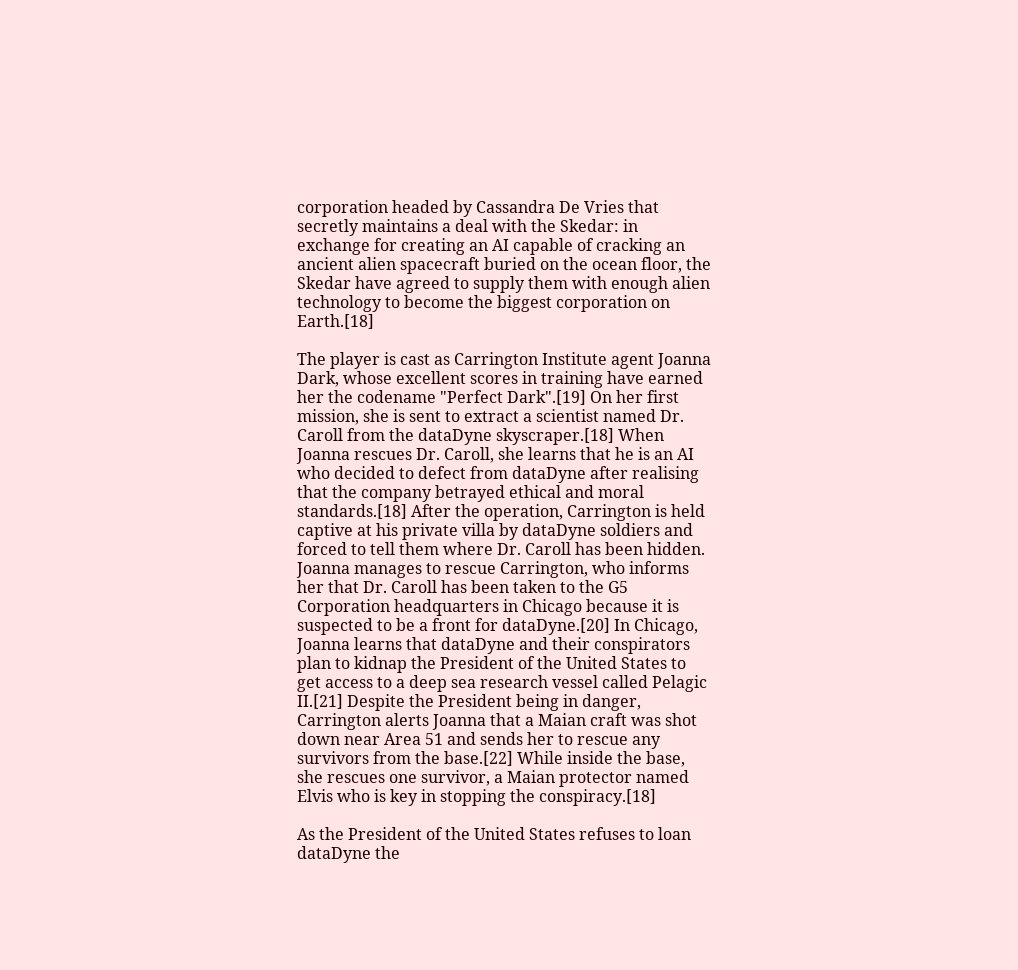corporation headed by Cassandra De Vries that secretly maintains a deal with the Skedar: in exchange for creating an AI capable of cracking an ancient alien spacecraft buried on the ocean floor, the Skedar have agreed to supply them with enough alien technology to become the biggest corporation on Earth.[18]

The player is cast as Carrington Institute agent Joanna Dark, whose excellent scores in training have earned her the codename "Perfect Dark".[19] On her first mission, she is sent to extract a scientist named Dr. Caroll from the dataDyne skyscraper.[18] When Joanna rescues Dr. Caroll, she learns that he is an AI who decided to defect from dataDyne after realising that the company betrayed ethical and moral standards.[18] After the operation, Carrington is held captive at his private villa by dataDyne soldiers and forced to tell them where Dr. Caroll has been hidden. Joanna manages to rescue Carrington, who informs her that Dr. Caroll has been taken to the G5 Corporation headquarters in Chicago because it is suspected to be a front for dataDyne.[20] In Chicago, Joanna learns that dataDyne and their conspirators plan to kidnap the President of the United States to get access to a deep sea research vessel called Pelagic II.[21] Despite the President being in danger, Carrington alerts Joanna that a Maian craft was shot down near Area 51 and sends her to rescue any survivors from the base.[22] While inside the base, she rescues one survivor, a Maian protector named Elvis who is key in stopping the conspiracy.[18]

As the President of the United States refuses to loan dataDyne the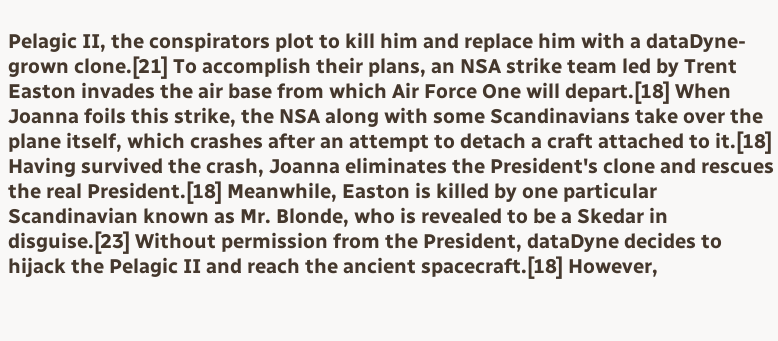Pelagic II, the conspirators plot to kill him and replace him with a dataDyne-grown clone.[21] To accomplish their plans, an NSA strike team led by Trent Easton invades the air base from which Air Force One will depart.[18] When Joanna foils this strike, the NSA along with some Scandinavians take over the plane itself, which crashes after an attempt to detach a craft attached to it.[18] Having survived the crash, Joanna eliminates the President's clone and rescues the real President.[18] Meanwhile, Easton is killed by one particular Scandinavian known as Mr. Blonde, who is revealed to be a Skedar in disguise.[23] Without permission from the President, dataDyne decides to hijack the Pelagic II and reach the ancient spacecraft.[18] However,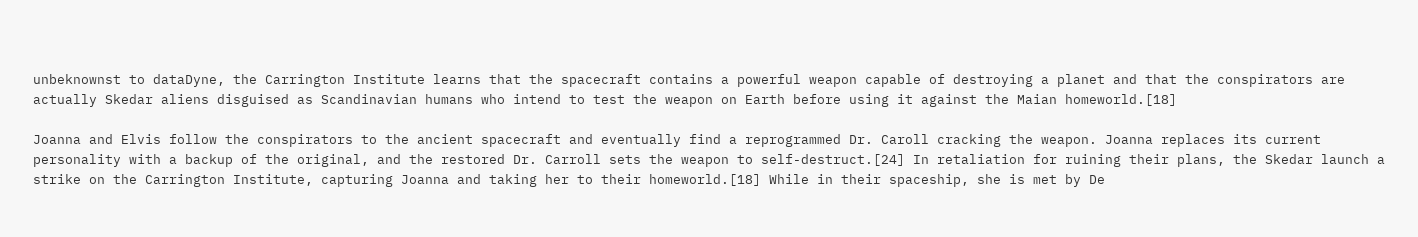unbeknownst to dataDyne, the Carrington Institute learns that the spacecraft contains a powerful weapon capable of destroying a planet and that the conspirators are actually Skedar aliens disguised as Scandinavian humans who intend to test the weapon on Earth before using it against the Maian homeworld.[18]

Joanna and Elvis follow the conspirators to the ancient spacecraft and eventually find a reprogrammed Dr. Caroll cracking the weapon. Joanna replaces its current personality with a backup of the original, and the restored Dr. Carroll sets the weapon to self-destruct.[24] In retaliation for ruining their plans, the Skedar launch a strike on the Carrington Institute, capturing Joanna and taking her to their homeworld.[18] While in their spaceship, she is met by De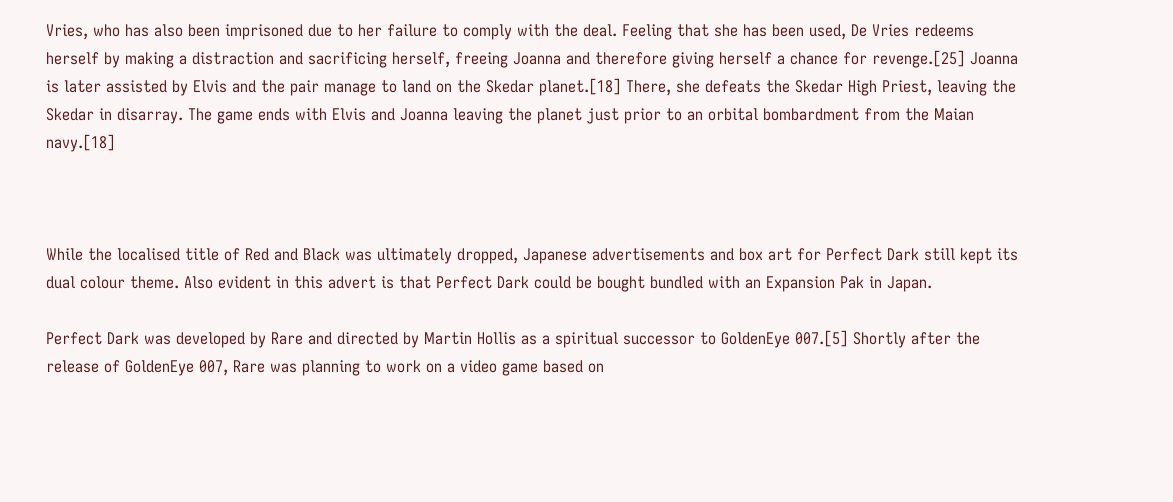Vries, who has also been imprisoned due to her failure to comply with the deal. Feeling that she has been used, De Vries redeems herself by making a distraction and sacrificing herself, freeing Joanna and therefore giving herself a chance for revenge.[25] Joanna is later assisted by Elvis and the pair manage to land on the Skedar planet.[18] There, she defeats the Skedar High Priest, leaving the Skedar in disarray. The game ends with Elvis and Joanna leaving the planet just prior to an orbital bombardment from the Maian navy.[18]



While the localised title of Red and Black was ultimately dropped, Japanese advertisements and box art for Perfect Dark still kept its dual colour theme. Also evident in this advert is that Perfect Dark could be bought bundled with an Expansion Pak in Japan.

Perfect Dark was developed by Rare and directed by Martin Hollis as a spiritual successor to GoldenEye 007.[5] Shortly after the release of GoldenEye 007, Rare was planning to work on a video game based on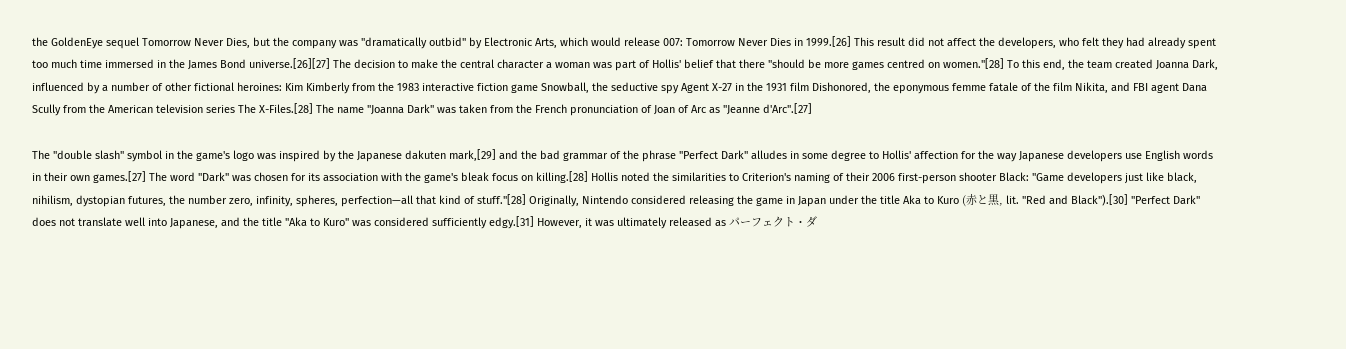the GoldenEye sequel Tomorrow Never Dies, but the company was "dramatically outbid" by Electronic Arts, which would release 007: Tomorrow Never Dies in 1999.[26] This result did not affect the developers, who felt they had already spent too much time immersed in the James Bond universe.[26][27] The decision to make the central character a woman was part of Hollis' belief that there "should be more games centred on women."[28] To this end, the team created Joanna Dark, influenced by a number of other fictional heroines: Kim Kimberly from the 1983 interactive fiction game Snowball, the seductive spy Agent X-27 in the 1931 film Dishonored, the eponymous femme fatale of the film Nikita, and FBI agent Dana Scully from the American television series The X-Files.[28] The name "Joanna Dark" was taken from the French pronunciation of Joan of Arc as "Jeanne d'Arc".[27]

The "double slash" symbol in the game's logo was inspired by the Japanese dakuten mark,[29] and the bad grammar of the phrase "Perfect Dark" alludes in some degree to Hollis' affection for the way Japanese developers use English words in their own games.[27] The word "Dark" was chosen for its association with the game's bleak focus on killing.[28] Hollis noted the similarities to Criterion's naming of their 2006 first-person shooter Black: "Game developers just like black, nihilism, dystopian futures, the number zero, infinity, spheres, perfection—all that kind of stuff."[28] Originally, Nintendo considered releasing the game in Japan under the title Aka to Kuro (赤と黒, lit. "Red and Black").[30] "Perfect Dark" does not translate well into Japanese, and the title "Aka to Kuro" was considered sufficiently edgy.[31] However, it was ultimately released as パーフェクト・ダ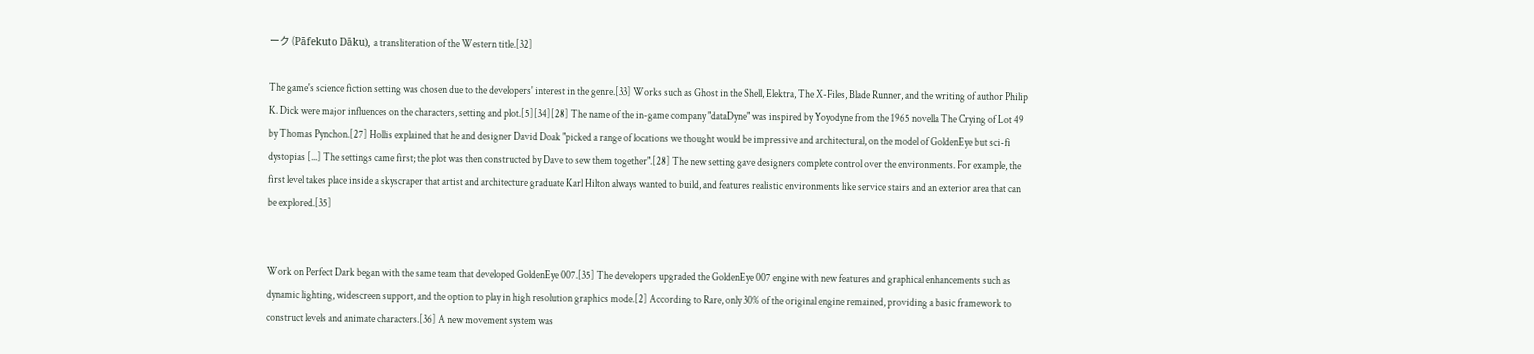ーク (Pāfekuto Dāku), a transliteration of the Western title.[32]

The game's science fiction setting was chosen due to the developers' interest in the genre.[33] Works such as Ghost in the Shell, Elektra, The X-Files, Blade Runner, and the writing of author Philip K. Dick were major influences on the characters, setting and plot.[5][34][28] The name of the in-game company "dataDyne" was inspired by Yoyodyne from the 1965 novella The Crying of Lot 49 by Thomas Pynchon.[27] Hollis explained that he and designer David Doak "picked a range of locations we thought would be impressive and architectural, on the model of GoldenEye but sci-fi dystopias [...] The settings came first; the plot was then constructed by Dave to sew them together".[28] The new setting gave designers complete control over the environments. For example, the first level takes place inside a skyscraper that artist and architecture graduate Karl Hilton always wanted to build, and features realistic environments like service stairs and an exterior area that can be explored.[35]


Work on Perfect Dark began with the same team that developed GoldenEye 007.[35] The developers upgraded the GoldenEye 007 engine with new features and graphical enhancements such as dynamic lighting, widescreen support, and the option to play in high resolution graphics mode.[2] According to Rare, only 30% of the original engine remained, providing a basic framework to construct levels and animate characters.[36] A new movement system was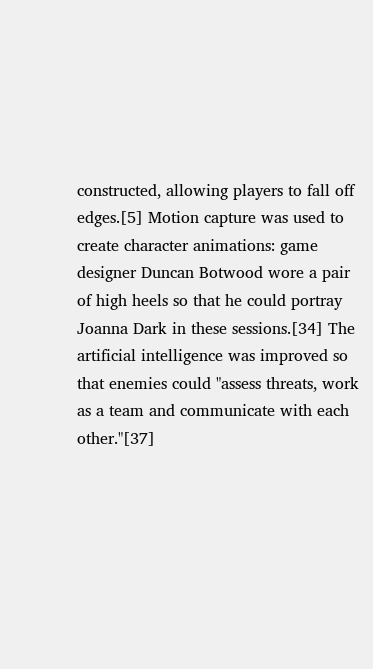constructed, allowing players to fall off edges.[5] Motion capture was used to create character animations: game designer Duncan Botwood wore a pair of high heels so that he could portray Joanna Dark in these sessions.[34] The artificial intelligence was improved so that enemies could "assess threats, work as a team and communicate with each other."[37]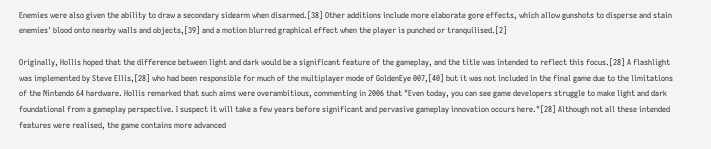Enemies were also given the ability to draw a secondary sidearm when disarmed.[38] Other additions include more elaborate gore effects, which allow gunshots to disperse and stain enemies' blood onto nearby walls and objects,[39] and a motion blurred graphical effect when the player is punched or tranquilised.[2]

Originally, Hollis hoped that the difference between light and dark would be a significant feature of the gameplay, and the title was intended to reflect this focus.[28] A flashlight was implemented by Steve Ellis,[28] who had been responsible for much of the multiplayer mode of GoldenEye 007,[40] but it was not included in the final game due to the limitations of the Nintendo 64 hardware. Hollis remarked that such aims were overambitious, commenting in 2006 that "Even today, you can see game developers struggle to make light and dark foundational from a gameplay perspective. I suspect it will take a few years before significant and pervasive gameplay innovation occurs here."[28] Although not all these intended features were realised, the game contains more advanced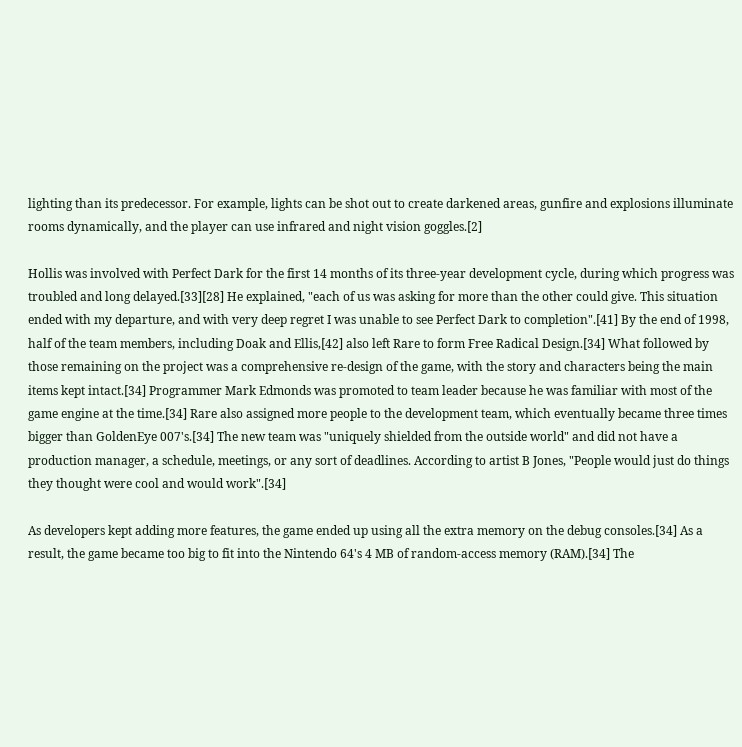lighting than its predecessor. For example, lights can be shot out to create darkened areas, gunfire and explosions illuminate rooms dynamically, and the player can use infrared and night vision goggles.[2]

Hollis was involved with Perfect Dark for the first 14 months of its three-year development cycle, during which progress was troubled and long delayed.[33][28] He explained, "each of us was asking for more than the other could give. This situation ended with my departure, and with very deep regret I was unable to see Perfect Dark to completion".[41] By the end of 1998, half of the team members, including Doak and Ellis,[42] also left Rare to form Free Radical Design.[34] What followed by those remaining on the project was a comprehensive re-design of the game, with the story and characters being the main items kept intact.[34] Programmer Mark Edmonds was promoted to team leader because he was familiar with most of the game engine at the time.[34] Rare also assigned more people to the development team, which eventually became three times bigger than GoldenEye 007's.[34] The new team was "uniquely shielded from the outside world" and did not have a production manager, a schedule, meetings, or any sort of deadlines. According to artist B Jones, "People would just do things they thought were cool and would work".[34]

As developers kept adding more features, the game ended up using all the extra memory on the debug consoles.[34] As a result, the game became too big to fit into the Nintendo 64's 4 MB of random-access memory (RAM).[34] The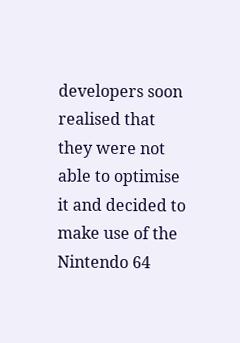developers soon realised that they were not able to optimise it and decided to make use of the Nintendo 64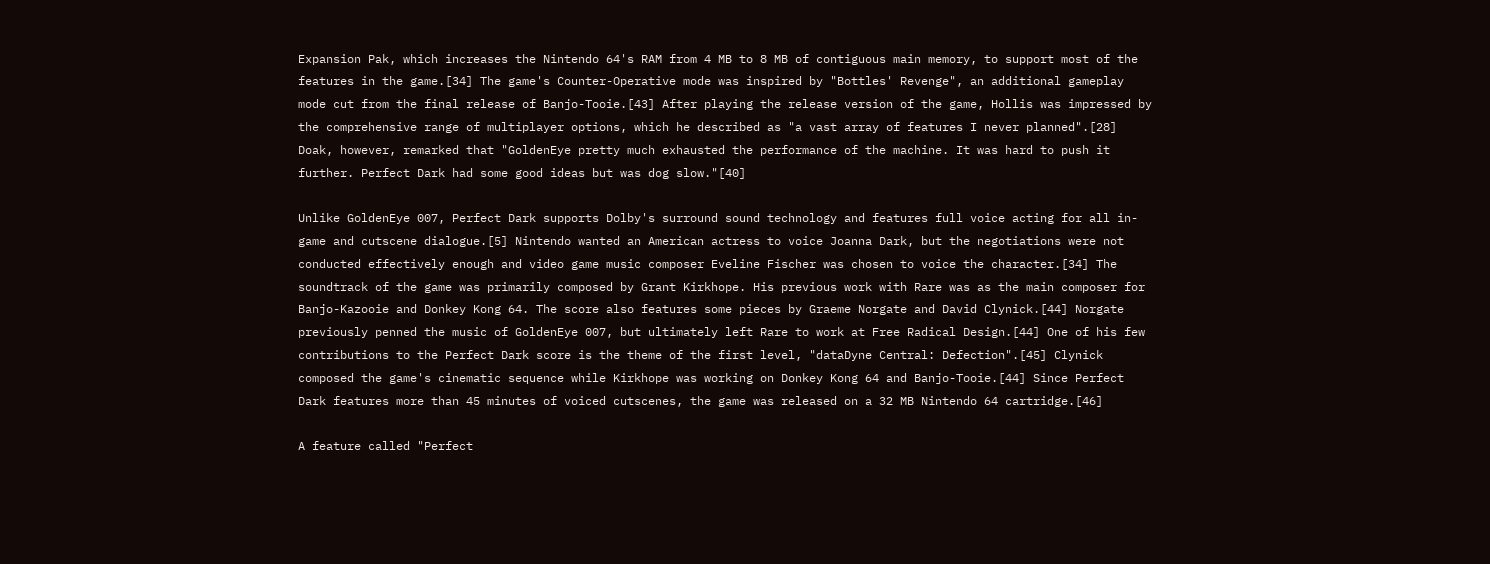Expansion Pak, which increases the Nintendo 64's RAM from 4 MB to 8 MB of contiguous main memory, to support most of the features in the game.[34] The game's Counter-Operative mode was inspired by "Bottles' Revenge", an additional gameplay mode cut from the final release of Banjo-Tooie.[43] After playing the release version of the game, Hollis was impressed by the comprehensive range of multiplayer options, which he described as "a vast array of features I never planned".[28] Doak, however, remarked that "GoldenEye pretty much exhausted the performance of the machine. It was hard to push it further. Perfect Dark had some good ideas but was dog slow."[40]

Unlike GoldenEye 007, Perfect Dark supports Dolby's surround sound technology and features full voice acting for all in-game and cutscene dialogue.[5] Nintendo wanted an American actress to voice Joanna Dark, but the negotiations were not conducted effectively enough and video game music composer Eveline Fischer was chosen to voice the character.[34] The soundtrack of the game was primarily composed by Grant Kirkhope. His previous work with Rare was as the main composer for Banjo-Kazooie and Donkey Kong 64. The score also features some pieces by Graeme Norgate and David Clynick.[44] Norgate previously penned the music of GoldenEye 007, but ultimately left Rare to work at Free Radical Design.[44] One of his few contributions to the Perfect Dark score is the theme of the first level, "dataDyne Central: Defection".[45] Clynick composed the game's cinematic sequence while Kirkhope was working on Donkey Kong 64 and Banjo-Tooie.[44] Since Perfect Dark features more than 45 minutes of voiced cutscenes, the game was released on a 32 MB Nintendo 64 cartridge.[46]

A feature called "Perfect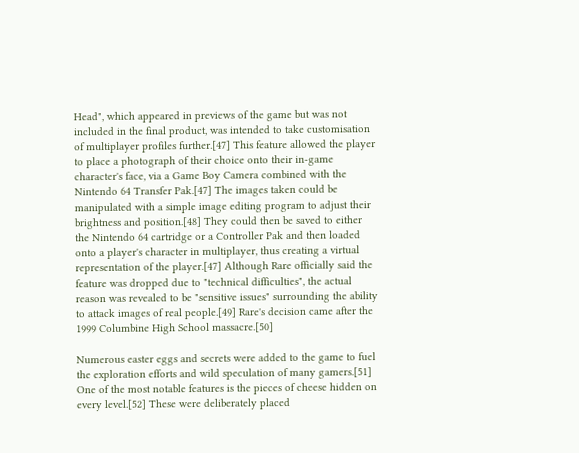Head", which appeared in previews of the game but was not included in the final product, was intended to take customisation of multiplayer profiles further.[47] This feature allowed the player to place a photograph of their choice onto their in-game character's face, via a Game Boy Camera combined with the Nintendo 64 Transfer Pak.[47] The images taken could be manipulated with a simple image editing program to adjust their brightness and position.[48] They could then be saved to either the Nintendo 64 cartridge or a Controller Pak and then loaded onto a player's character in multiplayer, thus creating a virtual representation of the player.[47] Although Rare officially said the feature was dropped due to "technical difficulties", the actual reason was revealed to be "sensitive issues" surrounding the ability to attack images of real people.[49] Rare's decision came after the 1999 Columbine High School massacre.[50]

Numerous easter eggs and secrets were added to the game to fuel the exploration efforts and wild speculation of many gamers.[51] One of the most notable features is the pieces of cheese hidden on every level.[52] These were deliberately placed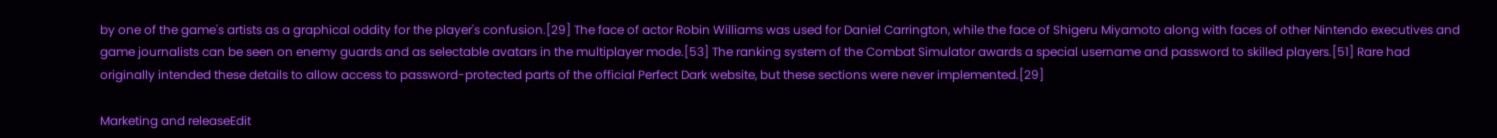by one of the game's artists as a graphical oddity for the player's confusion.[29] The face of actor Robin Williams was used for Daniel Carrington, while the face of Shigeru Miyamoto along with faces of other Nintendo executives and game journalists can be seen on enemy guards and as selectable avatars in the multiplayer mode.[53] The ranking system of the Combat Simulator awards a special username and password to skilled players.[51] Rare had originally intended these details to allow access to password-protected parts of the official Perfect Dark website, but these sections were never implemented.[29]

Marketing and releaseEdit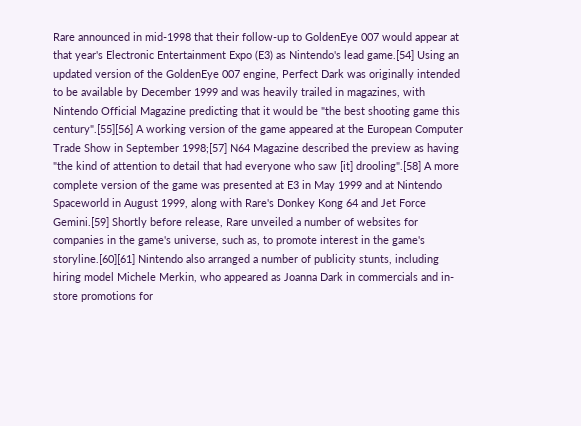Rare announced in mid-1998 that their follow-up to GoldenEye 007 would appear at that year's Electronic Entertainment Expo (E3) as Nintendo's lead game.[54] Using an updated version of the GoldenEye 007 engine, Perfect Dark was originally intended to be available by December 1999 and was heavily trailed in magazines, with Nintendo Official Magazine predicting that it would be "the best shooting game this century".[55][56] A working version of the game appeared at the European Computer Trade Show in September 1998;[57] N64 Magazine described the preview as having "the kind of attention to detail that had everyone who saw [it] drooling".[58] A more complete version of the game was presented at E3 in May 1999 and at Nintendo Spaceworld in August 1999, along with Rare's Donkey Kong 64 and Jet Force Gemini.[59] Shortly before release, Rare unveiled a number of websites for companies in the game's universe, such as, to promote interest in the game's storyline.[60][61] Nintendo also arranged a number of publicity stunts, including hiring model Michele Merkin, who appeared as Joanna Dark in commercials and in-store promotions for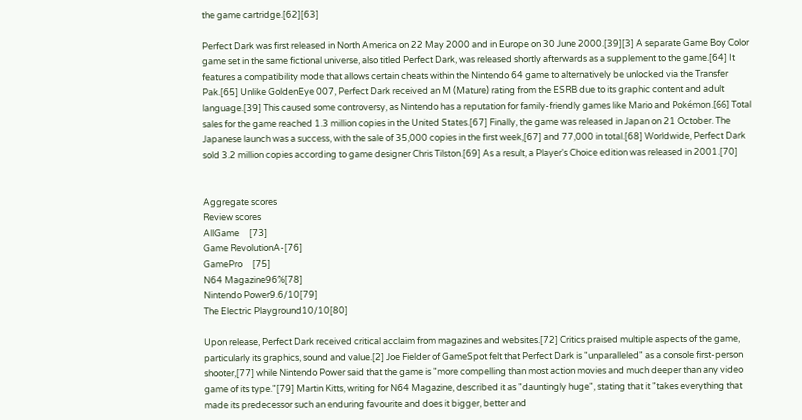the game cartridge.[62][63]

Perfect Dark was first released in North America on 22 May 2000 and in Europe on 30 June 2000.[39][3] A separate Game Boy Color game set in the same fictional universe, also titled Perfect Dark, was released shortly afterwards as a supplement to the game.[64] It features a compatibility mode that allows certain cheats within the Nintendo 64 game to alternatively be unlocked via the Transfer Pak.[65] Unlike GoldenEye 007, Perfect Dark received an M (Mature) rating from the ESRB due to its graphic content and adult language.[39] This caused some controversy, as Nintendo has a reputation for family-friendly games like Mario and Pokémon.[66] Total sales for the game reached 1.3 million copies in the United States.[67] Finally, the game was released in Japan on 21 October. The Japanese launch was a success, with the sale of 35,000 copies in the first week,[67] and 77,000 in total.[68] Worldwide, Perfect Dark sold 3.2 million copies according to game designer Chris Tilston.[69] As a result, a Player's Choice edition was released in 2001.[70]


Aggregate scores
Review scores
AllGame     [73]
Game RevolutionA-[76]
GamePro     [75]
N64 Magazine96%[78]
Nintendo Power9.6/10[79]
The Electric Playground10/10[80]

Upon release, Perfect Dark received critical acclaim from magazines and websites.[72] Critics praised multiple aspects of the game, particularly its graphics, sound and value.[2] Joe Fielder of GameSpot felt that Perfect Dark is "unparalleled" as a console first-person shooter,[77] while Nintendo Power said that the game is "more compelling than most action movies and much deeper than any video game of its type."[79] Martin Kitts, writing for N64 Magazine, described it as "dauntingly huge", stating that it "takes everything that made its predecessor such an enduring favourite and does it bigger, better and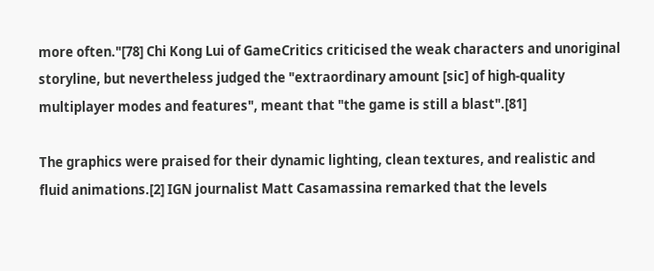more often."[78] Chi Kong Lui of GameCritics criticised the weak characters and unoriginal storyline, but nevertheless judged the "extraordinary amount [sic] of high-quality multiplayer modes and features", meant that "the game is still a blast".[81]

The graphics were praised for their dynamic lighting, clean textures, and realistic and fluid animations.[2] IGN journalist Matt Casamassina remarked that the levels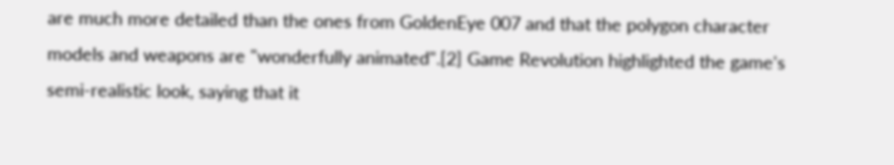are much more detailed than the ones from GoldenEye 007 and that the polygon character models and weapons are "wonderfully animated".[2] Game Revolution highlighted the game's semi-realistic look, saying that it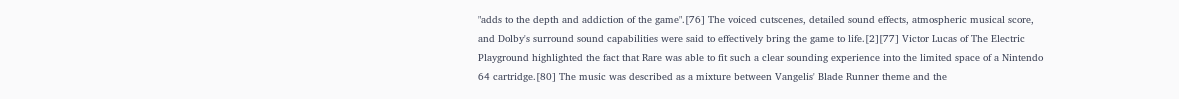"adds to the depth and addiction of the game".[76] The voiced cutscenes, detailed sound effects, atmospheric musical score, and Dolby's surround sound capabilities were said to effectively bring the game to life.[2][77] Victor Lucas of The Electric Playground highlighted the fact that Rare was able to fit such a clear sounding experience into the limited space of a Nintendo 64 cartridge.[80] The music was described as a mixture between Vangelis' Blade Runner theme and the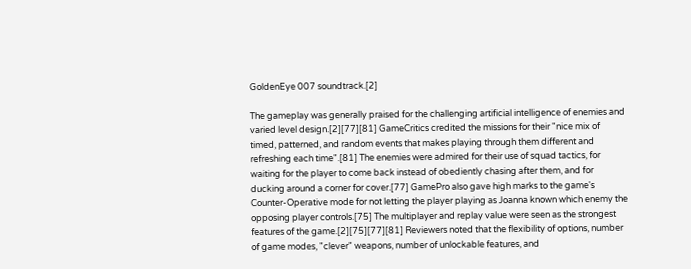GoldenEye 007 soundtrack.[2]

The gameplay was generally praised for the challenging artificial intelligence of enemies and varied level design.[2][77][81] GameCritics credited the missions for their "nice mix of timed, patterned, and random events that makes playing through them different and refreshing each time".[81] The enemies were admired for their use of squad tactics, for waiting for the player to come back instead of obediently chasing after them, and for ducking around a corner for cover.[77] GamePro also gave high marks to the game's Counter-Operative mode for not letting the player playing as Joanna known which enemy the opposing player controls.[75] The multiplayer and replay value were seen as the strongest features of the game.[2][75][77][81] Reviewers noted that the flexibility of options, number of game modes, "clever" weapons, number of unlockable features, and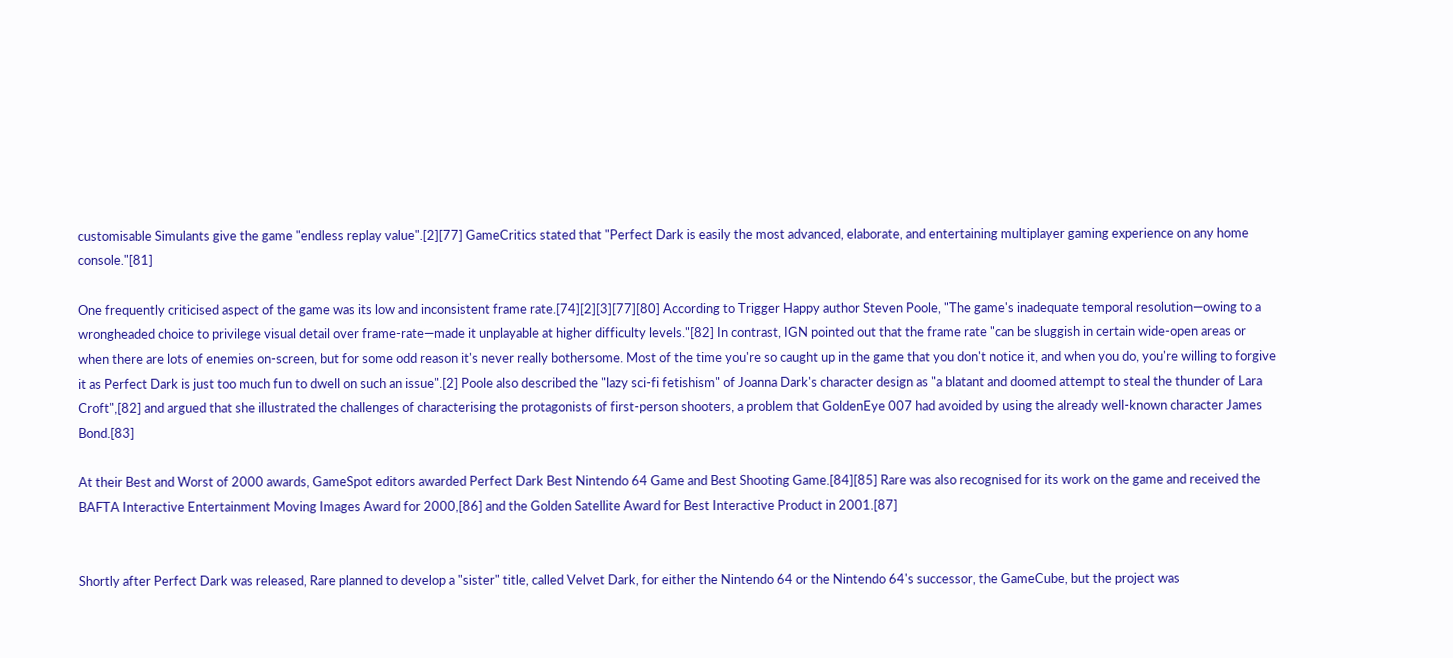customisable Simulants give the game "endless replay value".[2][77] GameCritics stated that "Perfect Dark is easily the most advanced, elaborate, and entertaining multiplayer gaming experience on any home console."[81]

One frequently criticised aspect of the game was its low and inconsistent frame rate.[74][2][3][77][80] According to Trigger Happy author Steven Poole, "The game's inadequate temporal resolution—owing to a wrongheaded choice to privilege visual detail over frame-rate—made it unplayable at higher difficulty levels."[82] In contrast, IGN pointed out that the frame rate "can be sluggish in certain wide-open areas or when there are lots of enemies on-screen, but for some odd reason it's never really bothersome. Most of the time you're so caught up in the game that you don't notice it, and when you do, you're willing to forgive it as Perfect Dark is just too much fun to dwell on such an issue".[2] Poole also described the "lazy sci-fi fetishism" of Joanna Dark's character design as "a blatant and doomed attempt to steal the thunder of Lara Croft",[82] and argued that she illustrated the challenges of characterising the protagonists of first-person shooters, a problem that GoldenEye 007 had avoided by using the already well-known character James Bond.[83]

At their Best and Worst of 2000 awards, GameSpot editors awarded Perfect Dark Best Nintendo 64 Game and Best Shooting Game.[84][85] Rare was also recognised for its work on the game and received the BAFTA Interactive Entertainment Moving Images Award for 2000,[86] and the Golden Satellite Award for Best Interactive Product in 2001.[87]


Shortly after Perfect Dark was released, Rare planned to develop a "sister" title, called Velvet Dark, for either the Nintendo 64 or the Nintendo 64's successor, the GameCube, but the project was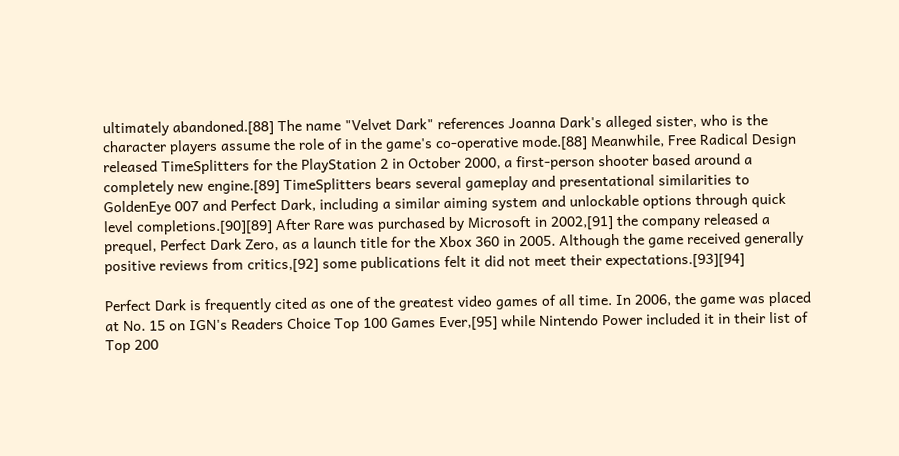ultimately abandoned.[88] The name "Velvet Dark" references Joanna Dark's alleged sister, who is the character players assume the role of in the game's co-operative mode.[88] Meanwhile, Free Radical Design released TimeSplitters for the PlayStation 2 in October 2000, a first-person shooter based around a completely new engine.[89] TimeSplitters bears several gameplay and presentational similarities to GoldenEye 007 and Perfect Dark, including a similar aiming system and unlockable options through quick level completions.[90][89] After Rare was purchased by Microsoft in 2002,[91] the company released a prequel, Perfect Dark Zero, as a launch title for the Xbox 360 in 2005. Although the game received generally positive reviews from critics,[92] some publications felt it did not meet their expectations.[93][94]

Perfect Dark is frequently cited as one of the greatest video games of all time. In 2006, the game was placed at No. 15 on IGN's Readers Choice Top 100 Games Ever,[95] while Nintendo Power included it in their list of Top 200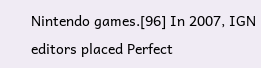Nintendo games.[96] In 2007, IGN editors placed Perfect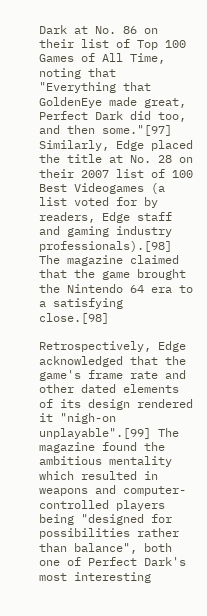Dark at No. 86 on their list of Top 100 Games of All Time, noting that "Everything that GoldenEye made great, Perfect Dark did too, and then some."[97] Similarly, Edge placed the title at No. 28 on their 2007 list of 100 Best Videogames (a list voted for by readers, Edge staff and gaming industry professionals).[98] The magazine claimed that the game brought the Nintendo 64 era to a satisfying close.[98]

Retrospectively, Edge acknowledged that the game's frame rate and other dated elements of its design rendered it "nigh-on unplayable".[99] The magazine found the ambitious mentality which resulted in weapons and computer-controlled players being "designed for possibilities rather than balance", both one of Perfect Dark's most interesting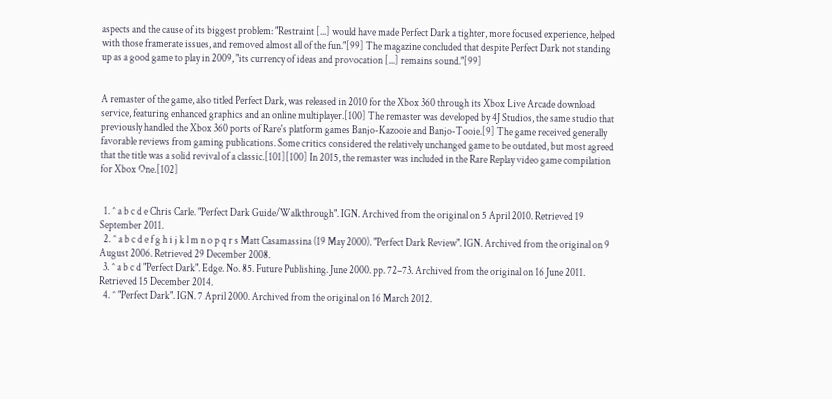aspects and the cause of its biggest problem: "Restraint [...] would have made Perfect Dark a tighter, more focused experience, helped with those framerate issues, and removed almost all of the fun."[99] The magazine concluded that despite Perfect Dark not standing up as a good game to play in 2009, "its currency of ideas and provocation [...] remains sound."[99]


A remaster of the game, also titled Perfect Dark, was released in 2010 for the Xbox 360 through its Xbox Live Arcade download service, featuring enhanced graphics and an online multiplayer.[100] The remaster was developed by 4J Studios, the same studio that previously handled the Xbox 360 ports of Rare's platform games Banjo-Kazooie and Banjo-Tooie.[9] The game received generally favorable reviews from gaming publications. Some critics considered the relatively unchanged game to be outdated, but most agreed that the title was a solid revival of a classic.[101][100] In 2015, the remaster was included in the Rare Replay video game compilation for Xbox One.[102]


  1. ^ a b c d e Chris Carle. "Perfect Dark Guide/Walkthrough". IGN. Archived from the original on 5 April 2010. Retrieved 19 September 2011.
  2. ^ a b c d e f g h i j k l m n o p q r s Matt Casamassina (19 May 2000). "Perfect Dark Review". IGN. Archived from the original on 9 August 2006. Retrieved 29 December 2008.
  3. ^ a b c d "Perfect Dark". Edge. No. 85. Future Publishing. June 2000. pp. 72–73. Archived from the original on 16 June 2011. Retrieved 15 December 2014.
  4. ^ "Perfect Dark". IGN. 7 April 2000. Archived from the original on 16 March 2012.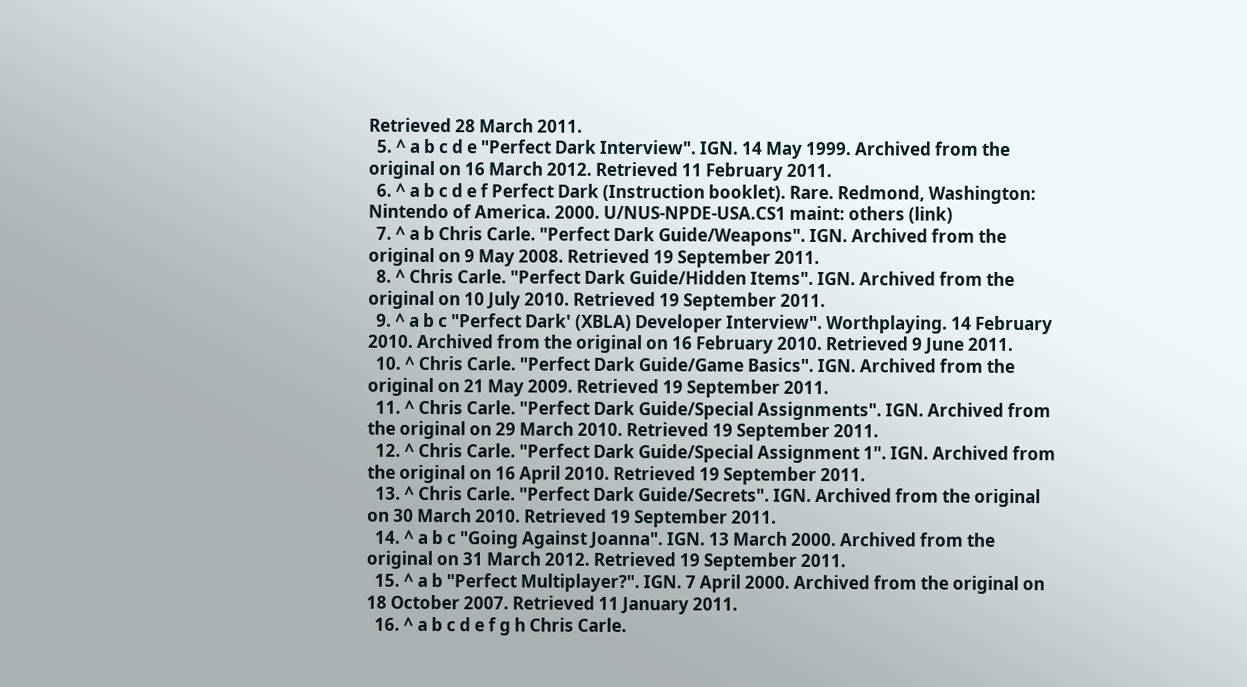Retrieved 28 March 2011.
  5. ^ a b c d e "Perfect Dark Interview". IGN. 14 May 1999. Archived from the original on 16 March 2012. Retrieved 11 February 2011.
  6. ^ a b c d e f Perfect Dark (Instruction booklet). Rare. Redmond, Washington: Nintendo of America. 2000. U/NUS-NPDE-USA.CS1 maint: others (link)
  7. ^ a b Chris Carle. "Perfect Dark Guide/Weapons". IGN. Archived from the original on 9 May 2008. Retrieved 19 September 2011.
  8. ^ Chris Carle. "Perfect Dark Guide/Hidden Items". IGN. Archived from the original on 10 July 2010. Retrieved 19 September 2011.
  9. ^ a b c "Perfect Dark' (XBLA) Developer Interview". Worthplaying. 14 February 2010. Archived from the original on 16 February 2010. Retrieved 9 June 2011.
  10. ^ Chris Carle. "Perfect Dark Guide/Game Basics". IGN. Archived from the original on 21 May 2009. Retrieved 19 September 2011.
  11. ^ Chris Carle. "Perfect Dark Guide/Special Assignments". IGN. Archived from the original on 29 March 2010. Retrieved 19 September 2011.
  12. ^ Chris Carle. "Perfect Dark Guide/Special Assignment 1". IGN. Archived from the original on 16 April 2010. Retrieved 19 September 2011.
  13. ^ Chris Carle. "Perfect Dark Guide/Secrets". IGN. Archived from the original on 30 March 2010. Retrieved 19 September 2011.
  14. ^ a b c "Going Against Joanna". IGN. 13 March 2000. Archived from the original on 31 March 2012. Retrieved 19 September 2011.
  15. ^ a b "Perfect Multiplayer?". IGN. 7 April 2000. Archived from the original on 18 October 2007. Retrieved 11 January 2011.
  16. ^ a b c d e f g h Chris Carle.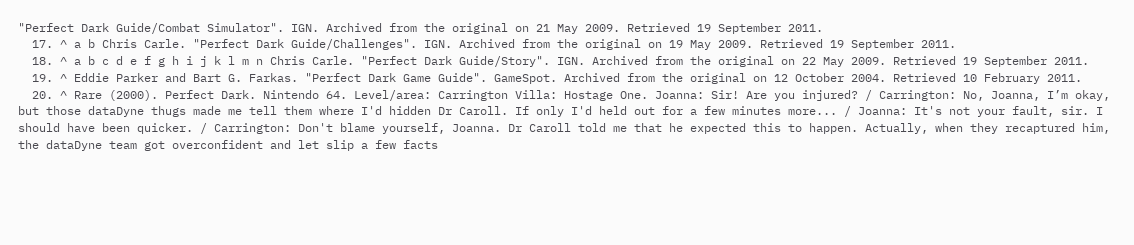"Perfect Dark Guide/Combat Simulator". IGN. Archived from the original on 21 May 2009. Retrieved 19 September 2011.
  17. ^ a b Chris Carle. "Perfect Dark Guide/Challenges". IGN. Archived from the original on 19 May 2009. Retrieved 19 September 2011.
  18. ^ a b c d e f g h i j k l m n Chris Carle. "Perfect Dark Guide/Story". IGN. Archived from the original on 22 May 2009. Retrieved 19 September 2011.
  19. ^ Eddie Parker and Bart G. Farkas. "Perfect Dark Game Guide". GameSpot. Archived from the original on 12 October 2004. Retrieved 10 February 2011.
  20. ^ Rare (2000). Perfect Dark. Nintendo 64. Level/area: Carrington Villa: Hostage One. Joanna: Sir! Are you injured? / Carrington: No, Joanna, I’m okay, but those dataDyne thugs made me tell them where I'd hidden Dr Caroll. If only I'd held out for a few minutes more... / Joanna: It's not your fault, sir. I should have been quicker. / Carrington: Don't blame yourself, Joanna. Dr Caroll told me that he expected this to happen. Actually, when they recaptured him, the dataDyne team got overconfident and let slip a few facts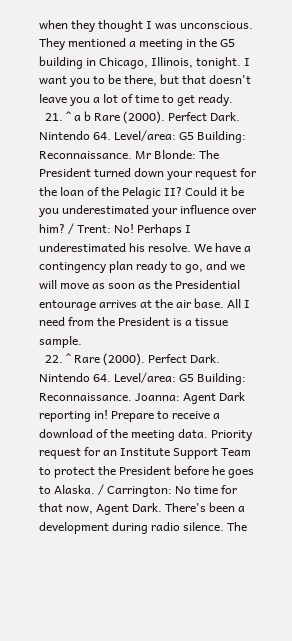when they thought I was unconscious. They mentioned a meeting in the G5 building in Chicago, Illinois, tonight. I want you to be there, but that doesn't leave you a lot of time to get ready.
  21. ^ a b Rare (2000). Perfect Dark. Nintendo 64. Level/area: G5 Building: Reconnaissance. Mr Blonde: The President turned down your request for the loan of the Pelagic II? Could it be you underestimated your influence over him? / Trent: No! Perhaps I underestimated his resolve. We have a contingency plan ready to go, and we will move as soon as the Presidential entourage arrives at the air base. All I need from the President is a tissue sample.
  22. ^ Rare (2000). Perfect Dark. Nintendo 64. Level/area: G5 Building: Reconnaissance. Joanna: Agent Dark reporting in! Prepare to receive a download of the meeting data. Priority request for an Institute Support Team to protect the President before he goes to Alaska. / Carrington: No time for that now, Agent Dark. There's been a development during radio silence. The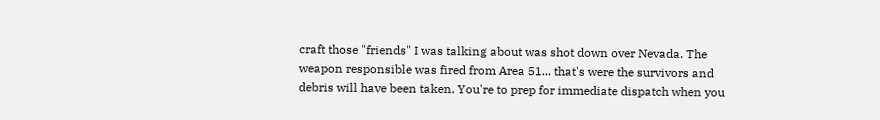craft those "friends" I was talking about was shot down over Nevada. The weapon responsible was fired from Area 51... that's were the survivors and debris will have been taken. You're to prep for immediate dispatch when you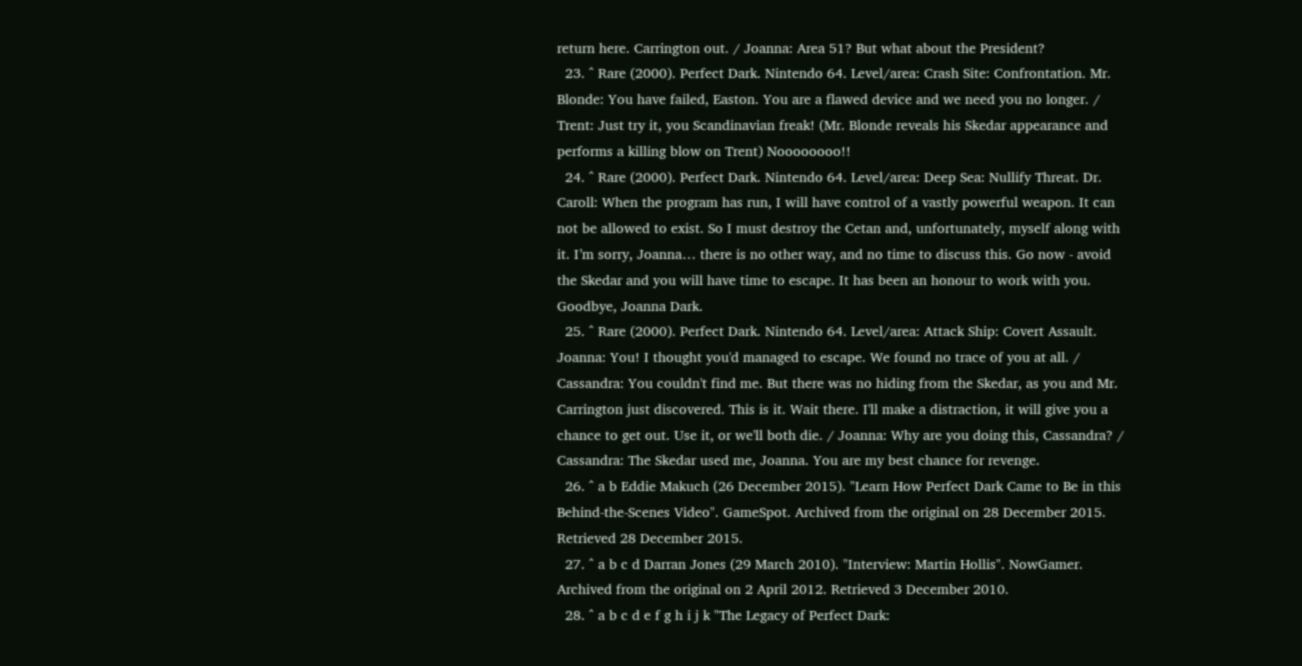return here. Carrington out. / Joanna: Area 51? But what about the President?
  23. ^ Rare (2000). Perfect Dark. Nintendo 64. Level/area: Crash Site: Confrontation. Mr. Blonde: You have failed, Easton. You are a flawed device and we need you no longer. / Trent: Just try it, you Scandinavian freak! (Mr. Blonde reveals his Skedar appearance and performs a killing blow on Trent) Noooooooo!!
  24. ^ Rare (2000). Perfect Dark. Nintendo 64. Level/area: Deep Sea: Nullify Threat. Dr. Caroll: When the program has run, I will have control of a vastly powerful weapon. It can not be allowed to exist. So I must destroy the Cetan and, unfortunately, myself along with it. I’m sorry, Joanna… there is no other way, and no time to discuss this. Go now - avoid the Skedar and you will have time to escape. It has been an honour to work with you. Goodbye, Joanna Dark.
  25. ^ Rare (2000). Perfect Dark. Nintendo 64. Level/area: Attack Ship: Covert Assault. Joanna: You! I thought you'd managed to escape. We found no trace of you at all. / Cassandra: You couldn't find me. But there was no hiding from the Skedar, as you and Mr. Carrington just discovered. This is it. Wait there. I'll make a distraction, it will give you a chance to get out. Use it, or we'll both die. / Joanna: Why are you doing this, Cassandra? / Cassandra: The Skedar used me, Joanna. You are my best chance for revenge.
  26. ^ a b Eddie Makuch (26 December 2015). "Learn How Perfect Dark Came to Be in this Behind-the-Scenes Video". GameSpot. Archived from the original on 28 December 2015. Retrieved 28 December 2015.
  27. ^ a b c d Darran Jones (29 March 2010). "Interview: Martin Hollis". NowGamer. Archived from the original on 2 April 2012. Retrieved 3 December 2010.
  28. ^ a b c d e f g h i j k "The Legacy of Perfect Dark: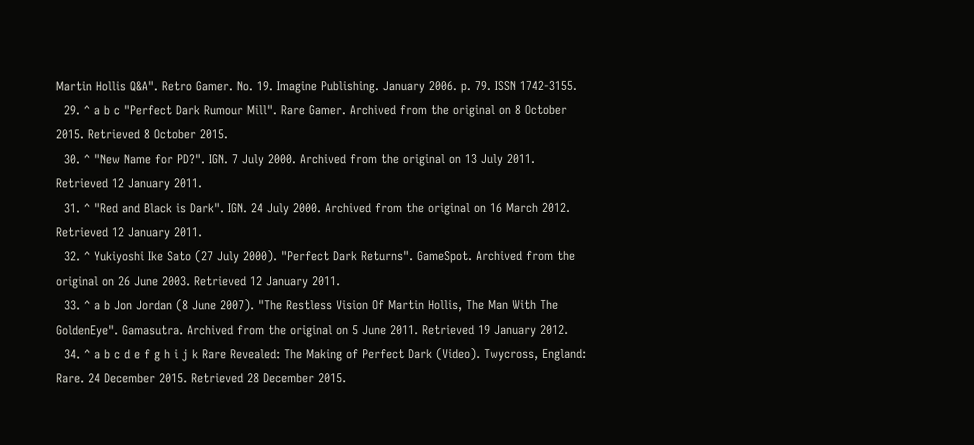Martin Hollis Q&A". Retro Gamer. No. 19. Imagine Publishing. January 2006. p. 79. ISSN 1742-3155.
  29. ^ a b c "Perfect Dark Rumour Mill". Rare Gamer. Archived from the original on 8 October 2015. Retrieved 8 October 2015.
  30. ^ "New Name for PD?". IGN. 7 July 2000. Archived from the original on 13 July 2011. Retrieved 12 January 2011.
  31. ^ "Red and Black is Dark". IGN. 24 July 2000. Archived from the original on 16 March 2012. Retrieved 12 January 2011.
  32. ^ Yukiyoshi Ike Sato (27 July 2000). "Perfect Dark Returns". GameSpot. Archived from the original on 26 June 2003. Retrieved 12 January 2011.
  33. ^ a b Jon Jordan (8 June 2007). "The Restless Vision Of Martin Hollis, The Man With The GoldenEye". Gamasutra. Archived from the original on 5 June 2011. Retrieved 19 January 2012.
  34. ^ a b c d e f g h i j k Rare Revealed: The Making of Perfect Dark (Video). Twycross, England: Rare. 24 December 2015. Retrieved 28 December 2015.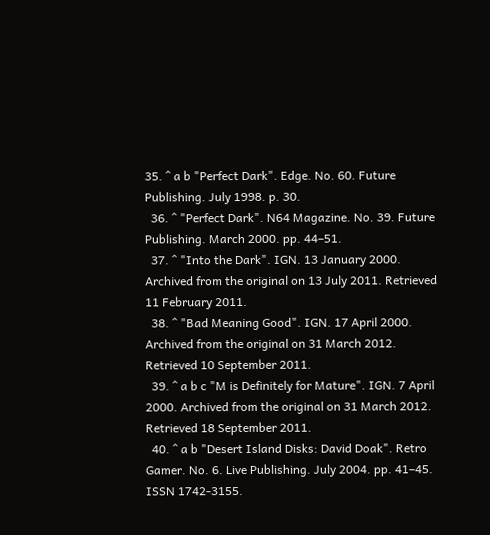35. ^ a b "Perfect Dark". Edge. No. 60. Future Publishing. July 1998. p. 30.
  36. ^ "Perfect Dark". N64 Magazine. No. 39. Future Publishing. March 2000. pp. 44–51.
  37. ^ "Into the Dark". IGN. 13 January 2000. Archived from the original on 13 July 2011. Retrieved 11 February 2011.
  38. ^ "Bad Meaning Good". IGN. 17 April 2000. Archived from the original on 31 March 2012. Retrieved 10 September 2011.
  39. ^ a b c "M is Definitely for Mature". IGN. 7 April 2000. Archived from the original on 31 March 2012. Retrieved 18 September 2011.
  40. ^ a b "Desert Island Disks: David Doak". Retro Gamer. No. 6. Live Publishing. July 2004. pp. 41–45. ISSN 1742-3155.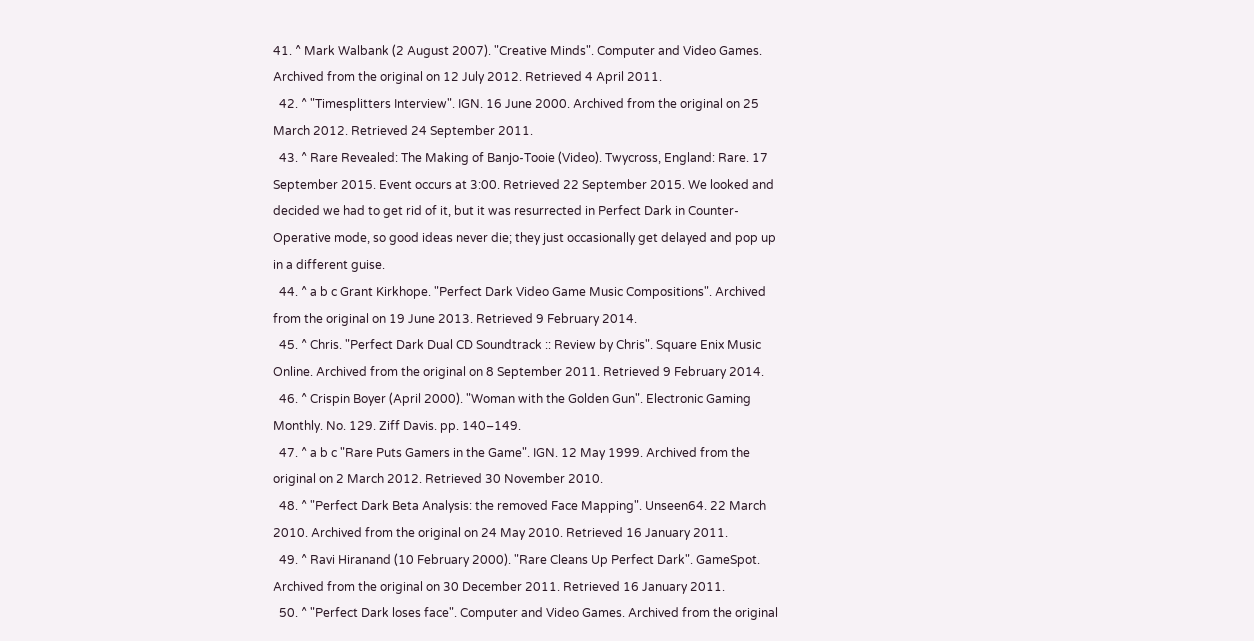41. ^ Mark Walbank (2 August 2007). "Creative Minds". Computer and Video Games. Archived from the original on 12 July 2012. Retrieved 4 April 2011.
  42. ^ "Timesplitters Interview". IGN. 16 June 2000. Archived from the original on 25 March 2012. Retrieved 24 September 2011.
  43. ^ Rare Revealed: The Making of Banjo-Tooie (Video). Twycross, England: Rare. 17 September 2015. Event occurs at 3:00. Retrieved 22 September 2015. We looked and decided we had to get rid of it, but it was resurrected in Perfect Dark in Counter-Operative mode, so good ideas never die; they just occasionally get delayed and pop up in a different guise.
  44. ^ a b c Grant Kirkhope. "Perfect Dark Video Game Music Compositions". Archived from the original on 19 June 2013. Retrieved 9 February 2014.
  45. ^ Chris. "Perfect Dark Dual CD Soundtrack :: Review by Chris". Square Enix Music Online. Archived from the original on 8 September 2011. Retrieved 9 February 2014.
  46. ^ Crispin Boyer (April 2000). "Woman with the Golden Gun". Electronic Gaming Monthly. No. 129. Ziff Davis. pp. 140–149.
  47. ^ a b c "Rare Puts Gamers in the Game". IGN. 12 May 1999. Archived from the original on 2 March 2012. Retrieved 30 November 2010.
  48. ^ "Perfect Dark Beta Analysis: the removed Face Mapping". Unseen64. 22 March 2010. Archived from the original on 24 May 2010. Retrieved 16 January 2011.
  49. ^ Ravi Hiranand (10 February 2000). "Rare Cleans Up Perfect Dark". GameSpot. Archived from the original on 30 December 2011. Retrieved 16 January 2011.
  50. ^ "Perfect Dark loses face". Computer and Video Games. Archived from the original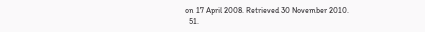on 17 April 2008. Retrieved 30 November 2010.
  51.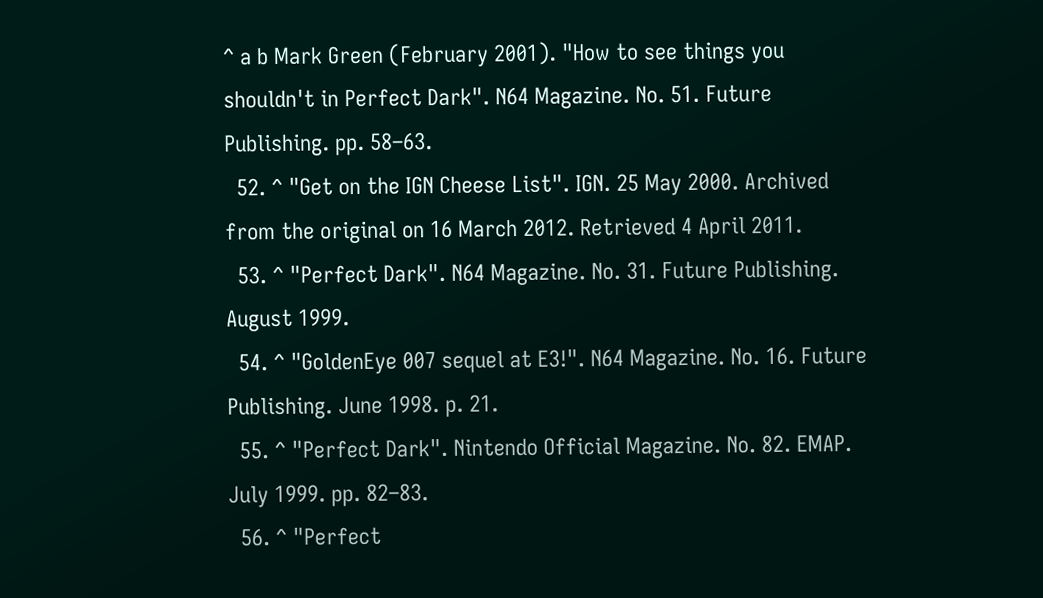^ a b Mark Green (February 2001). "How to see things you shouldn't in Perfect Dark". N64 Magazine. No. 51. Future Publishing. pp. 58–63.
  52. ^ "Get on the IGN Cheese List". IGN. 25 May 2000. Archived from the original on 16 March 2012. Retrieved 4 April 2011.
  53. ^ "Perfect Dark". N64 Magazine. No. 31. Future Publishing. August 1999.
  54. ^ "GoldenEye 007 sequel at E3!". N64 Magazine. No. 16. Future Publishing. June 1998. p. 21.
  55. ^ "Perfect Dark". Nintendo Official Magazine. No. 82. EMAP. July 1999. pp. 82–83.
  56. ^ "Perfect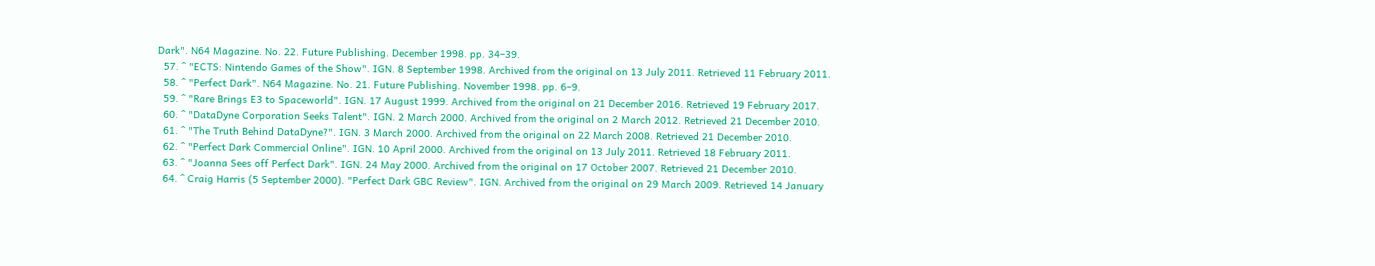Dark". N64 Magazine. No. 22. Future Publishing. December 1998. pp. 34–39.
  57. ^ "ECTS: Nintendo Games of the Show". IGN. 8 September 1998. Archived from the original on 13 July 2011. Retrieved 11 February 2011.
  58. ^ "Perfect Dark". N64 Magazine. No. 21. Future Publishing. November 1998. pp. 6–9.
  59. ^ "Rare Brings E3 to Spaceworld". IGN. 17 August 1999. Archived from the original on 21 December 2016. Retrieved 19 February 2017.
  60. ^ "DataDyne Corporation Seeks Talent". IGN. 2 March 2000. Archived from the original on 2 March 2012. Retrieved 21 December 2010.
  61. ^ "The Truth Behind DataDyne?". IGN. 3 March 2000. Archived from the original on 22 March 2008. Retrieved 21 December 2010.
  62. ^ "Perfect Dark Commercial Online". IGN. 10 April 2000. Archived from the original on 13 July 2011. Retrieved 18 February 2011.
  63. ^ "Joanna Sees off Perfect Dark". IGN. 24 May 2000. Archived from the original on 17 October 2007. Retrieved 21 December 2010.
  64. ^ Craig Harris (5 September 2000). "Perfect Dark GBC Review". IGN. Archived from the original on 29 March 2009. Retrieved 14 January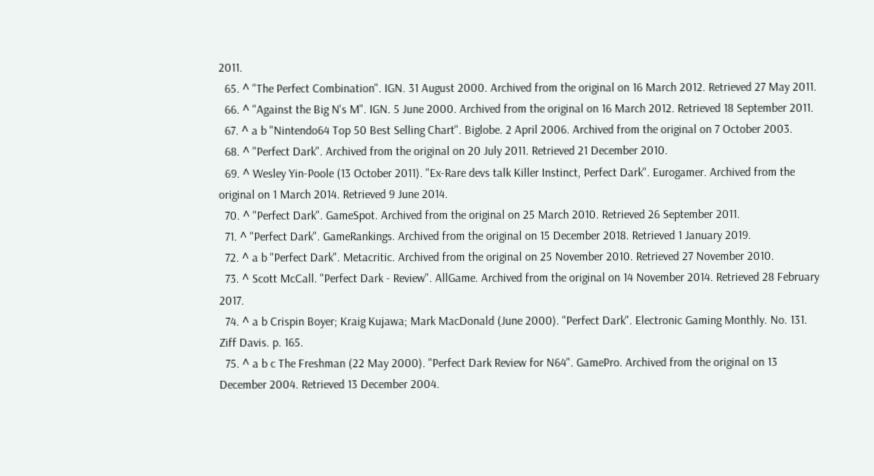2011.
  65. ^ "The Perfect Combination". IGN. 31 August 2000. Archived from the original on 16 March 2012. Retrieved 27 May 2011.
  66. ^ "Against the Big N's M". IGN. 5 June 2000. Archived from the original on 16 March 2012. Retrieved 18 September 2011.
  67. ^ a b "Nintendo64 Top 50 Best Selling Chart". Biglobe. 2 April 2006. Archived from the original on 7 October 2003.
  68. ^ "Perfect Dark". Archived from the original on 20 July 2011. Retrieved 21 December 2010.
  69. ^ Wesley Yin-Poole (13 October 2011). "Ex-Rare devs talk Killer Instinct, Perfect Dark". Eurogamer. Archived from the original on 1 March 2014. Retrieved 9 June 2014.
  70. ^ "Perfect Dark". GameSpot. Archived from the original on 25 March 2010. Retrieved 26 September 2011.
  71. ^ "Perfect Dark". GameRankings. Archived from the original on 15 December 2018. Retrieved 1 January 2019.
  72. ^ a b "Perfect Dark". Metacritic. Archived from the original on 25 November 2010. Retrieved 27 November 2010.
  73. ^ Scott McCall. "Perfect Dark - Review". AllGame. Archived from the original on 14 November 2014. Retrieved 28 February 2017.
  74. ^ a b Crispin Boyer; Kraig Kujawa; Mark MacDonald (June 2000). "Perfect Dark". Electronic Gaming Monthly. No. 131. Ziff Davis. p. 165.
  75. ^ a b c The Freshman (22 May 2000). "Perfect Dark Review for N64". GamePro. Archived from the original on 13 December 2004. Retrieved 13 December 2004.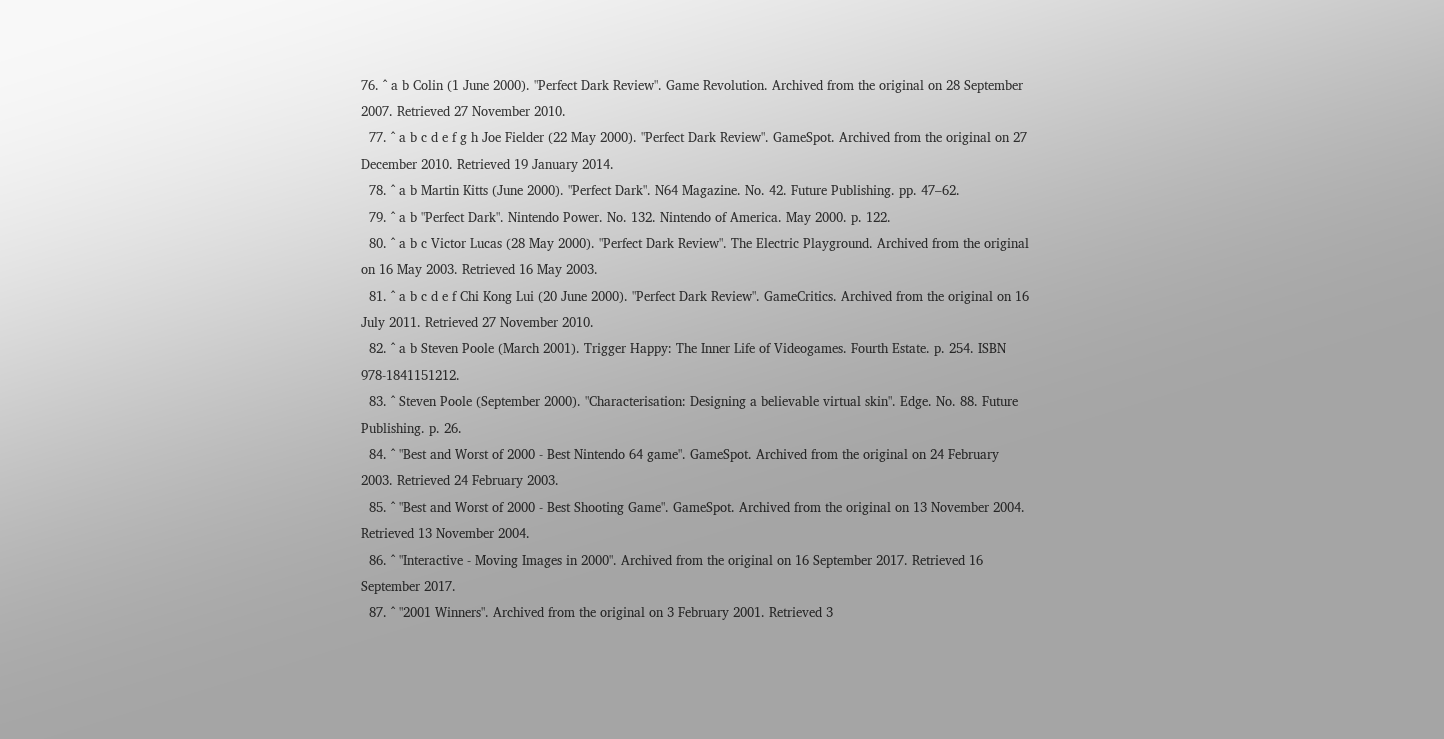76. ^ a b Colin (1 June 2000). "Perfect Dark Review". Game Revolution. Archived from the original on 28 September 2007. Retrieved 27 November 2010.
  77. ^ a b c d e f g h Joe Fielder (22 May 2000). "Perfect Dark Review". GameSpot. Archived from the original on 27 December 2010. Retrieved 19 January 2014.
  78. ^ a b Martin Kitts (June 2000). "Perfect Dark". N64 Magazine. No. 42. Future Publishing. pp. 47–62.
  79. ^ a b "Perfect Dark". Nintendo Power. No. 132. Nintendo of America. May 2000. p. 122.
  80. ^ a b c Victor Lucas (28 May 2000). "Perfect Dark Review". The Electric Playground. Archived from the original on 16 May 2003. Retrieved 16 May 2003.
  81. ^ a b c d e f Chi Kong Lui (20 June 2000). "Perfect Dark Review". GameCritics. Archived from the original on 16 July 2011. Retrieved 27 November 2010.
  82. ^ a b Steven Poole (March 2001). Trigger Happy: The Inner Life of Videogames. Fourth Estate. p. 254. ISBN 978-1841151212.
  83. ^ Steven Poole (September 2000). "Characterisation: Designing a believable virtual skin". Edge. No. 88. Future Publishing. p. 26.
  84. ^ "Best and Worst of 2000 - Best Nintendo 64 game". GameSpot. Archived from the original on 24 February 2003. Retrieved 24 February 2003.
  85. ^ "Best and Worst of 2000 - Best Shooting Game". GameSpot. Archived from the original on 13 November 2004. Retrieved 13 November 2004.
  86. ^ "Interactive - Moving Images in 2000". Archived from the original on 16 September 2017. Retrieved 16 September 2017.
  87. ^ "2001 Winners". Archived from the original on 3 February 2001. Retrieved 3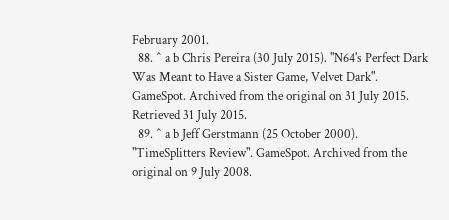February 2001.
  88. ^ a b Chris Pereira (30 July 2015). "N64's Perfect Dark Was Meant to Have a Sister Game, Velvet Dark". GameSpot. Archived from the original on 31 July 2015. Retrieved 31 July 2015.
  89. ^ a b Jeff Gerstmann (25 October 2000). "TimeSplitters Review". GameSpot. Archived from the original on 9 July 2008.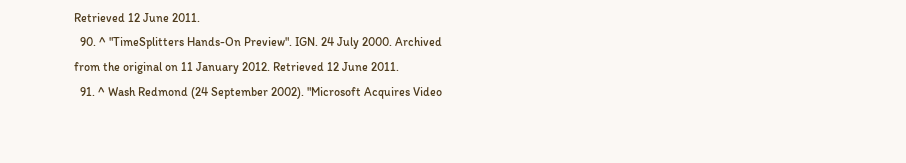Retrieved 12 June 2011.
  90. ^ "TimeSplitters Hands-On Preview". IGN. 24 July 2000. Archived from the original on 11 January 2012. Retrieved 12 June 2011.
  91. ^ Wash Redmond (24 September 2002). "Microsoft Acquires Video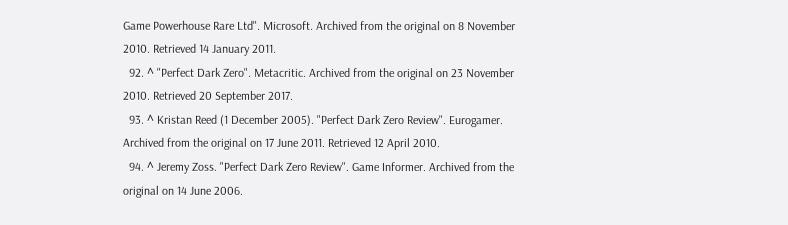Game Powerhouse Rare Ltd". Microsoft. Archived from the original on 8 November 2010. Retrieved 14 January 2011.
  92. ^ "Perfect Dark Zero". Metacritic. Archived from the original on 23 November 2010. Retrieved 20 September 2017.
  93. ^ Kristan Reed (1 December 2005). "Perfect Dark Zero Review". Eurogamer. Archived from the original on 17 June 2011. Retrieved 12 April 2010.
  94. ^ Jeremy Zoss. "Perfect Dark Zero Review". Game Informer. Archived from the original on 14 June 2006.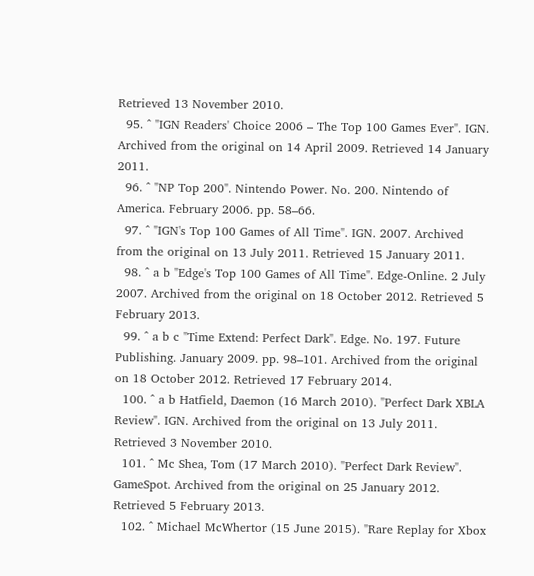Retrieved 13 November 2010.
  95. ^ "IGN Readers' Choice 2006 – The Top 100 Games Ever". IGN. Archived from the original on 14 April 2009. Retrieved 14 January 2011.
  96. ^ "NP Top 200". Nintendo Power. No. 200. Nintendo of America. February 2006. pp. 58–66.
  97. ^ "IGN's Top 100 Games of All Time". IGN. 2007. Archived from the original on 13 July 2011. Retrieved 15 January 2011.
  98. ^ a b "Edge's Top 100 Games of All Time". Edge-Online. 2 July 2007. Archived from the original on 18 October 2012. Retrieved 5 February 2013.
  99. ^ a b c "Time Extend: Perfect Dark". Edge. No. 197. Future Publishing. January 2009. pp. 98–101. Archived from the original on 18 October 2012. Retrieved 17 February 2014.
  100. ^ a b Hatfield, Daemon (16 March 2010). "Perfect Dark XBLA Review". IGN. Archived from the original on 13 July 2011. Retrieved 3 November 2010.
  101. ^ Mc Shea, Tom (17 March 2010). "Perfect Dark Review". GameSpot. Archived from the original on 25 January 2012. Retrieved 5 February 2013.
  102. ^ Michael McWhertor (15 June 2015). "Rare Replay for Xbox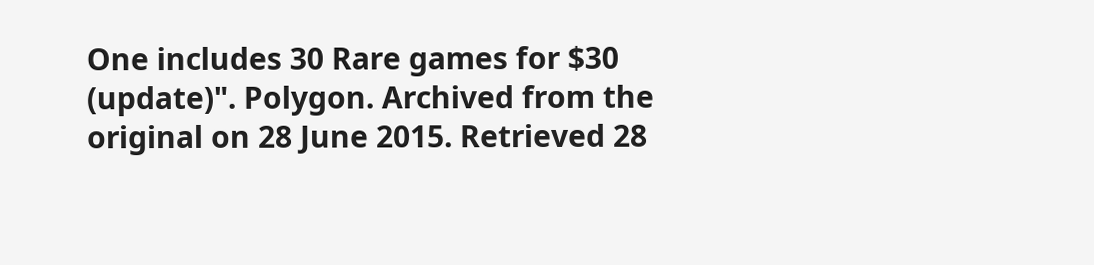One includes 30 Rare games for $30 (update)". Polygon. Archived from the original on 28 June 2015. Retrieved 28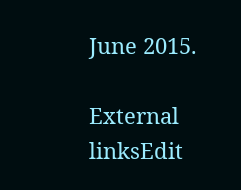June 2015.

External linksEdit